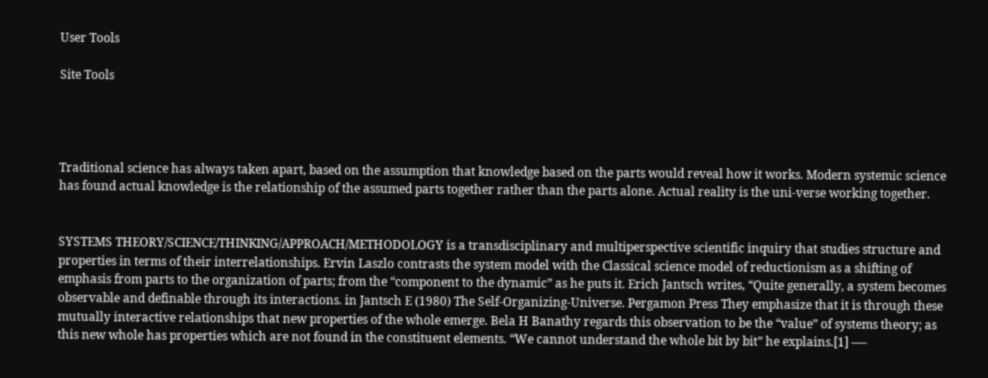User Tools

Site Tools




Traditional science has always taken apart, based on the assumption that knowledge based on the parts would reveal how it works. Modern systemic science has found actual knowledge is the relationship of the assumed parts together rather than the parts alone. Actual reality is the uni-verse working together.


SYSTEMS THEORY/SCIENCE/THINKING/APPROACH/METHODOLOGY is a transdisciplinary and multiperspective scientific inquiry that studies structure and properties in terms of their interrelationships. Ervin Laszlo contrasts the system model with the Classical science model of reductionism as a shifting of emphasis from parts to the organization of parts; from the “component to the dynamic” as he puts it. Erich Jantsch writes, “Quite generally, a system becomes observable and definable through its interactions. in Jantsch E (1980) The Self-Organizing-Universe. Pergamon Press They emphasize that it is through these mutually interactive relationships that new properties of the whole emerge. Bela H Banathy regards this observation to be the “value” of systems theory; as this new whole has properties which are not found in the constituent elements. “We cannot understand the whole bit by bit” he explains.[1] —-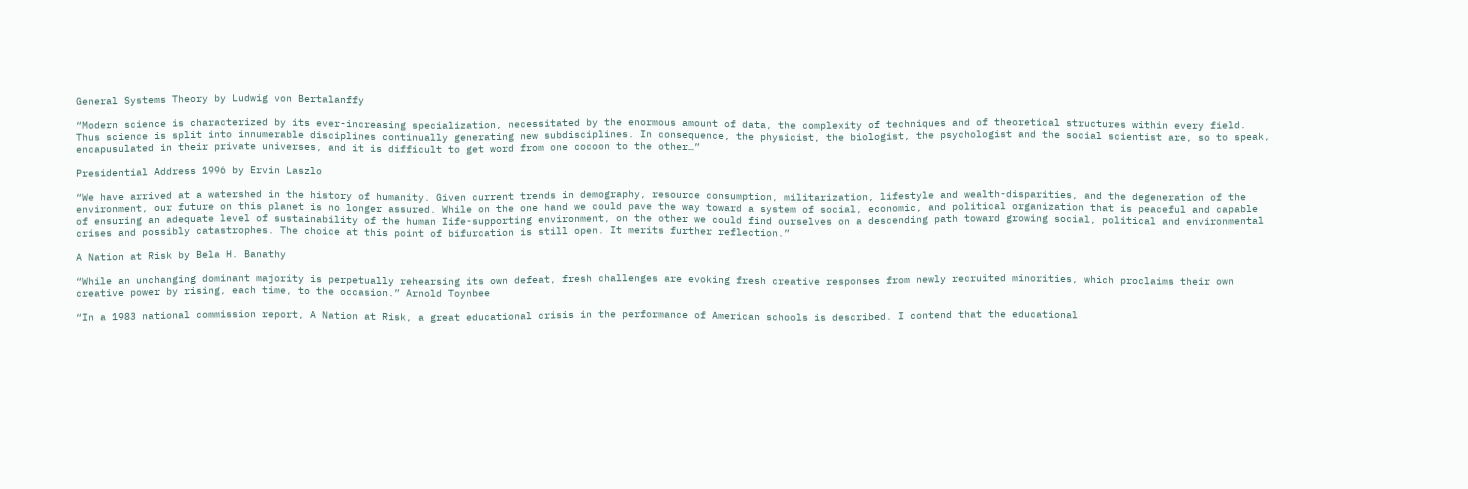General Systems Theory by Ludwig von Bertalanffy

“Modern science is characterized by its ever-increasing specialization, necessitated by the enormous amount of data, the complexity of techniques and of theoretical structures within every field. Thus science is split into innumerable disciplines continually generating new subdisciplines. In consequence, the physicist, the biologist, the psychologist and the social scientist are, so to speak, encapusulated in their private universes, and it is difficult to get word from one cocoon to the other…”

Presidential Address 1996 by Ervin Laszlo

“We have arrived at a watershed in the history of humanity. Given current trends in demography, resource consumption, militarization, lifestyle and wealth-disparities, and the degeneration of the environment, our future on this planet is no longer assured. While on the one hand we could pave the way toward a system of social, economic, and political organization that is peaceful and capable of ensuring an adequate level of sustainability of the human Iife-supporting environment, on the other we could find ourselves on a descending path toward growing social, political and environmental crises and possibly catastrophes. The choice at this point of bifurcation is still open. It merits further reflection.”

A Nation at Risk by Bela H. Banathy

“While an unchanging dominant majority is perpetually rehearsing its own defeat, fresh challenges are evoking fresh creative responses from newly recruited minorities, which proclaims their own creative power by rising, each time, to the occasion.” Arnold Toynbee

“In a 1983 national commission report, A Nation at Risk, a great educational crisis in the performance of American schools is described. I contend that the educational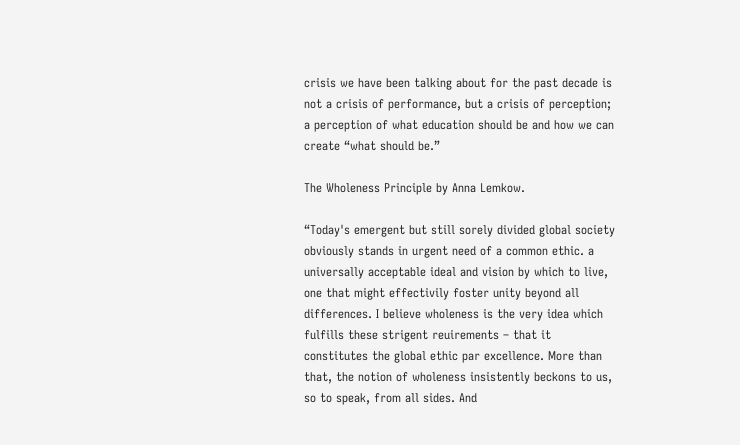crisis we have been talking about for the past decade is not a crisis of performance, but a crisis of perception; a perception of what education should be and how we can create “what should be.”

The Wholeness Principle by Anna Lemkow.

“Today's emergent but still sorely divided global society obviously stands in urgent need of a common ethic. a universally acceptable ideal and vision by which to live, one that might effectivily foster unity beyond all differences. I believe wholeness is the very idea which fulfills these strigent reuirements – that it constitutes the global ethic par excellence. More than that, the notion of wholeness insistently beckons to us, so to speak, from all sides. And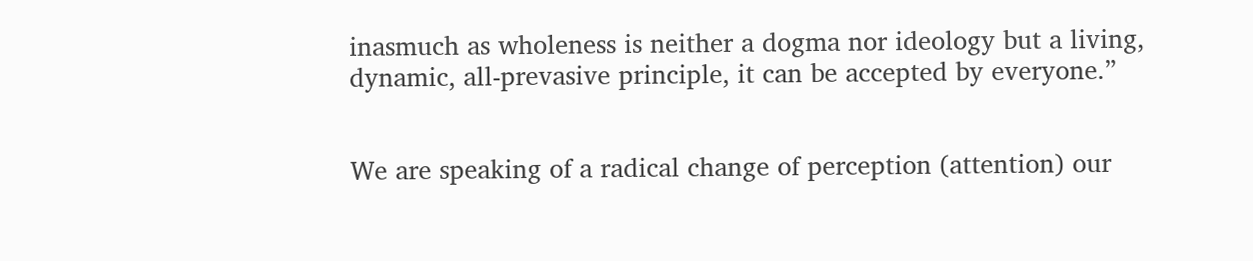inasmuch as wholeness is neither a dogma nor ideology but a living, dynamic, all-prevasive principle, it can be accepted by everyone.”


We are speaking of a radical change of perception (attention) our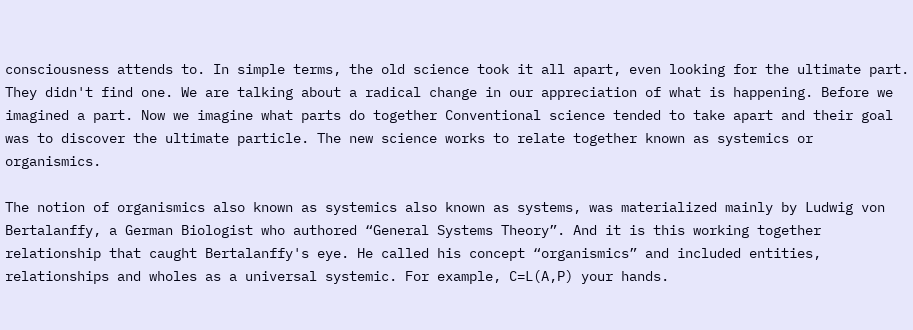consciousness attends to. In simple terms, the old science took it all apart, even looking for the ultimate part. They didn't find one. We are talking about a radical change in our appreciation of what is happening. Before we imagined a part. Now we imagine what parts do together Conventional science tended to take apart and their goal was to discover the ultimate particle. The new science works to relate together known as systemics or organismics.

The notion of organismics also known as systemics also known as systems, was materialized mainly by Ludwig von Bertalanffy, a German Biologist who authored “General Systems Theory”. And it is this working together relationship that caught Bertalanffy's eye. He called his concept “organismics” and included entities, relationships and wholes as a universal systemic. For example, C=L(A,P) your hands.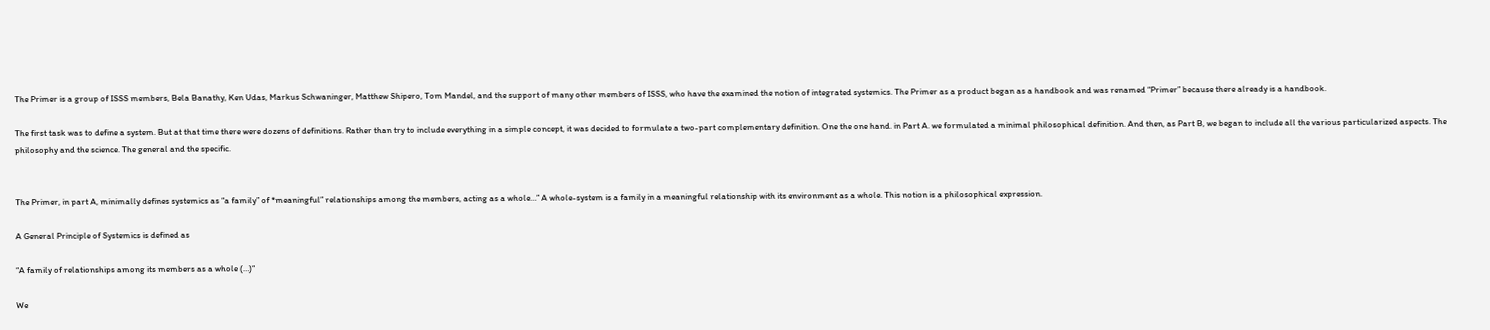The Primer is a group of ISSS members, Bela Banathy, Ken Udas, Markus Schwaninger, Matthew Shipero, Tom Mandel, and the support of many other members of ISSS, who have the examined the notion of integrated systemics. The Primer as a product began as a handbook and was renamed “Primer” because there already is a handbook.

The first task was to define a system. But at that time there were dozens of definitions. Rather than try to include everything in a simple concept, it was decided to formulate a two-part complementary definition. One the one hand. in Part A. we formulated a minimal philosophical definition. And then, as Part B, we began to include all the various particularized aspects. The philosophy and the science. The general and the specific.


The Primer, in part A, minimally defines systemics as “a family” of *meaningful” relationships among the members, acting as a whole…” A whole-system is a family in a meaningful relationship with its environment as a whole. This notion is a philosophical expression.

A General Principle of Systemics is defined as

“A family of relationships among its members as a whole (…)“

We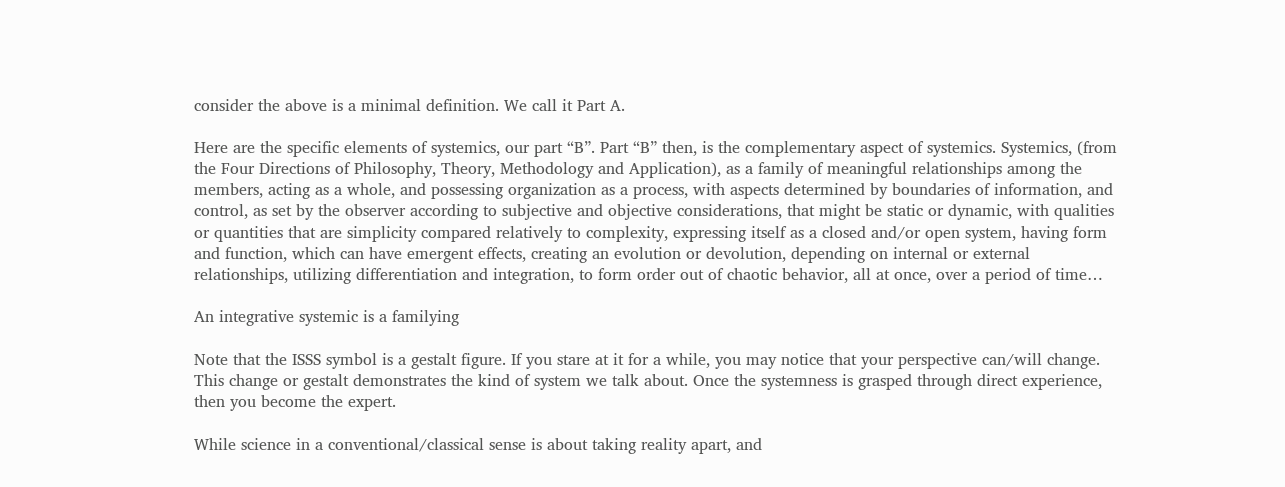consider the above is a minimal definition. We call it Part A.

Here are the specific elements of systemics, our part “B”. Part “B” then, is the complementary aspect of systemics. Systemics, (from the Four Directions of Philosophy, Theory, Methodology and Application), as a family of meaningful relationships among the members, acting as a whole, and possessing organization as a process, with aspects determined by boundaries of information, and control, as set by the observer according to subjective and objective considerations, that might be static or dynamic, with qualities or quantities that are simplicity compared relatively to complexity, expressing itself as a closed and/or open system, having form and function, which can have emergent effects, creating an evolution or devolution, depending on internal or external relationships, utilizing differentiation and integration, to form order out of chaotic behavior, all at once, over a period of time…

An integrative systemic is a familying

Note that the ISSS symbol is a gestalt figure. If you stare at it for a while, you may notice that your perspective can/will change. This change or gestalt demonstrates the kind of system we talk about. Once the systemness is grasped through direct experience, then you become the expert.

While science in a conventional/classical sense is about taking reality apart, and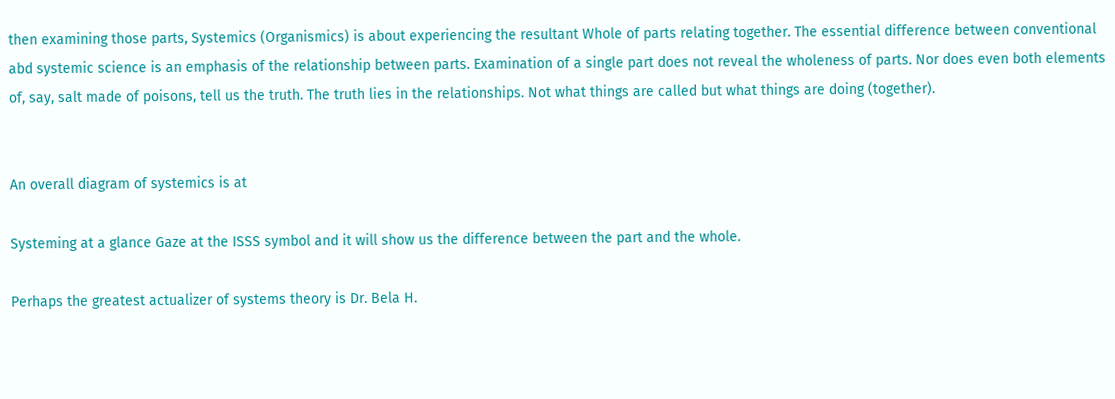then examining those parts, Systemics (Organismics) is about experiencing the resultant Whole of parts relating together. The essential difference between conventional abd systemic science is an emphasis of the relationship between parts. Examination of a single part does not reveal the wholeness of parts. Nor does even both elements of, say, salt made of poisons, tell us the truth. The truth lies in the relationships. Not what things are called but what things are doing (together).


An overall diagram of systemics is at

Systeming at a glance Gaze at the ISSS symbol and it will show us the difference between the part and the whole.

Perhaps the greatest actualizer of systems theory is Dr. Bela H.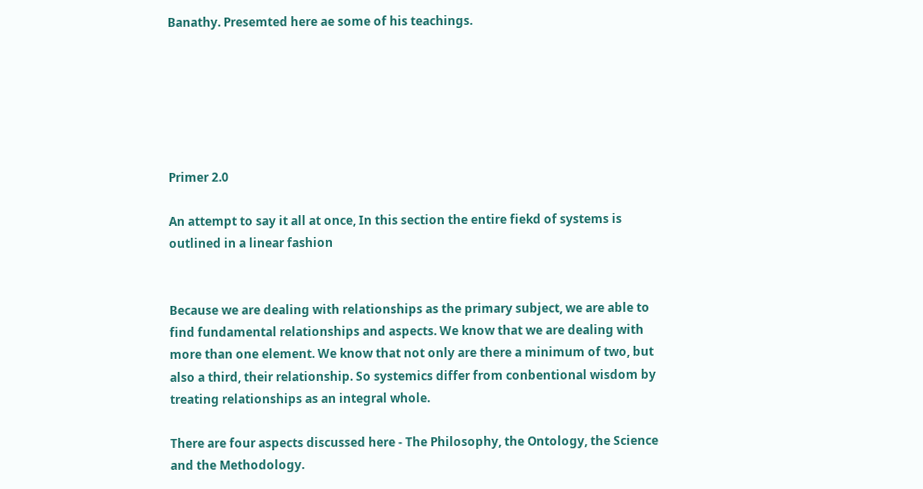Banathy. Presemted here ae some of his teachings.






Primer 2.0

An attempt to say it all at once, In this section the entire fiekd of systems is outlined in a linear fashion


Because we are dealing with relationships as the primary subject, we are able to find fundamental relationships and aspects. We know that we are dealing with more than one element. We know that not only are there a minimum of two, but also a third, their relationship. So systemics differ from conbentional wisdom by treating relationships as an integral whole.

There are four aspects discussed here - The Philosophy, the Ontology, the Science and the Methodology.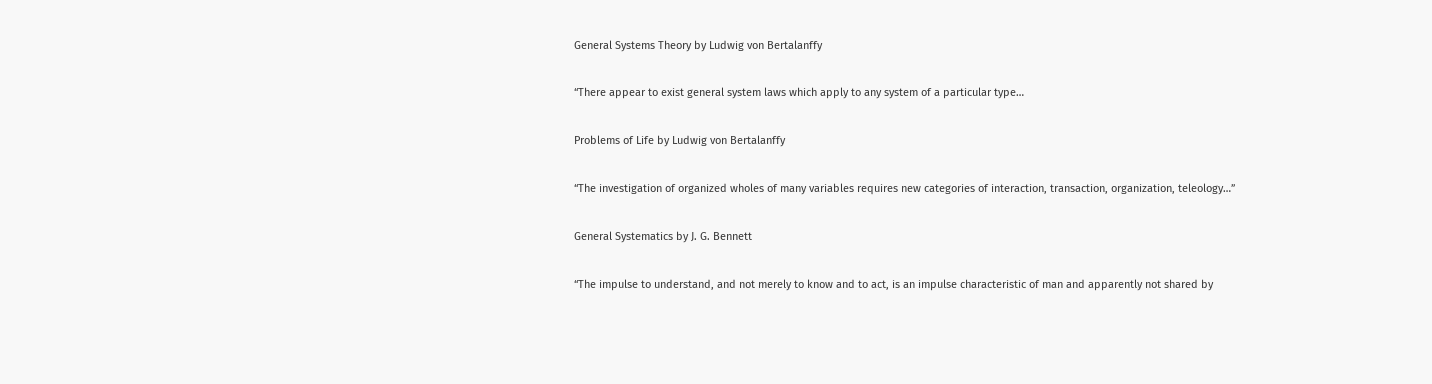General Systems Theory by Ludwig von Bertalanffy

“There appear to exist general system laws which apply to any system of a particular type…

Problems of Life by Ludwig von Bertalanffy

“The investigation of organized wholes of many variables requires new categories of interaction, transaction, organization, teleology…”

General Systematics by J. G. Bennett

“The impulse to understand, and not merely to know and to act, is an impulse characteristic of man and apparently not shared by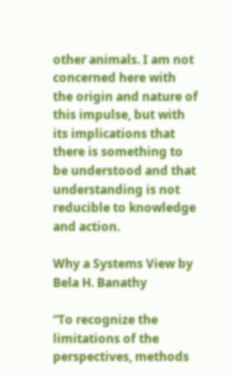other animals. I am not concerned here with the origin and nature of this impulse, but with its implications that there is something to be understood and that understanding is not reducible to knowledge and action.

Why a Systems View by Bela H. Banathy

“To recognize the limitations of the perspectives, methods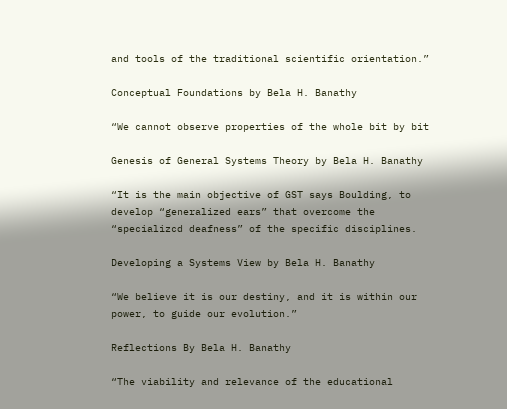and tools of the traditional scientific orientation.”

Conceptual Foundations by Bela H. Banathy

“We cannot observe properties of the whole bit by bit

Genesis of General Systems Theory by Bela H. Banathy

“It is the main objective of GST says Boulding, to develop “generalized ears” that overcome the “specializcd deafness” of the specific disciplines.

Developing a Systems View by Bela H. Banathy

“We believe it is our destiny, and it is within our power, to guide our evolution.”

Reflections By Bela H. Banathy

“The viability and relevance of the educational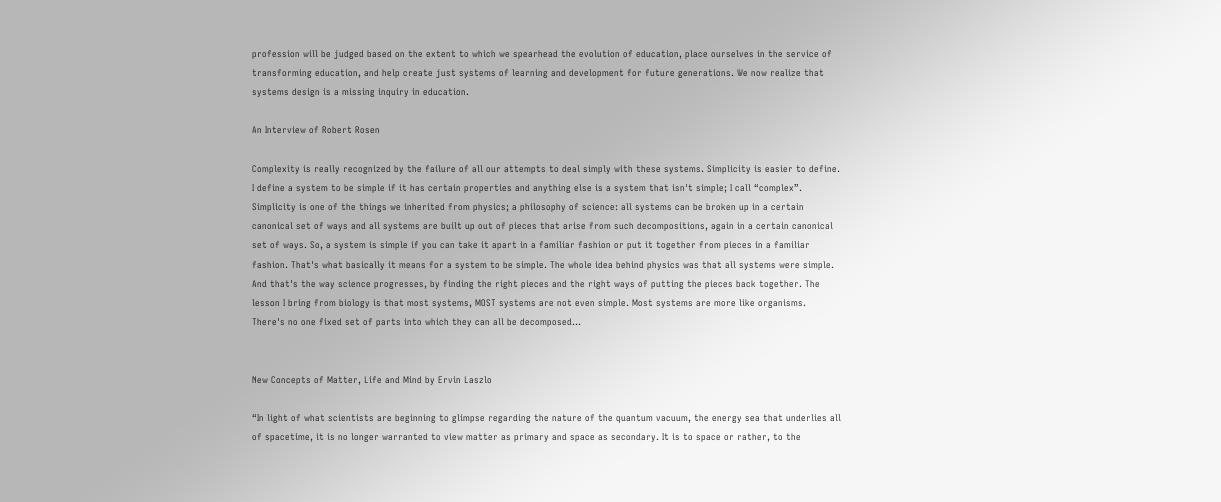profession will be judged based on the extent to which we spearhead the evolution of education, place ourselves in the service of transforming education, and help create just systems of learning and development for future generations. We now realize that systems design is a missing inquiry in education.

An Interview of Robert Rosen

Complexity is really recognized by the failure of all our attempts to deal simply with these systems. Simplicity is easier to define. I define a system to be simple if it has certain properties and anything else is a system that isn't simple; I call “complex”. Simplicity is one of the things we inherited from physics; a philosophy of science: all systems can be broken up in a certain canonical set of ways and all systems are built up out of pieces that arise from such decompositions, again in a certain canonical set of ways. So, a system is simple if you can take it apart in a familiar fashion or put it together from pieces in a familiar fashion. That's what basically it means for a system to be simple. The whole idea behind physics was that all systems were simple. And that's the way science progresses, by finding the right pieces and the right ways of putting the pieces back together. The lesson I bring from biology is that most systems, MOST systems are not even simple. Most systems are more like organisms. There's no one fixed set of parts into which they can all be decomposed…


New Concepts of Matter, Life and Mind by Ervin Laszlo

“In light of what scientists are beginning to glimpse regarding the nature of the quantum vacuum, the energy sea that underlies all of spacetime, it is no longer warranted to view matter as primary and space as secondary. It is to space or rather, to the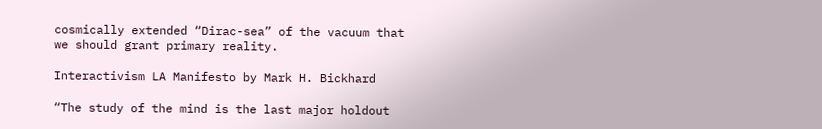cosmically extended “Dirac-sea” of the vacuum that we should grant primary reality.

Interactivism LA Manifesto by Mark H. Bickhard

“The study of the mind is the last major holdout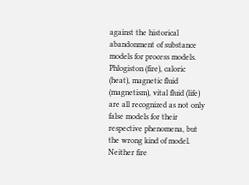against the historical abandonment of substance models for process models. Phlogiston (fire), caloric (heat), magnetic fluid (magnetism), vital fluid (life) are all recognized as not only false models for their respective phenomena, but the wrong kind of model. Neither fire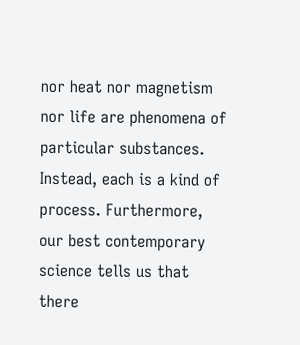nor heat nor magnetism nor life are phenomena of particular substances. Instead, each is a kind of process. Furthermore, our best contemporary science tells us that there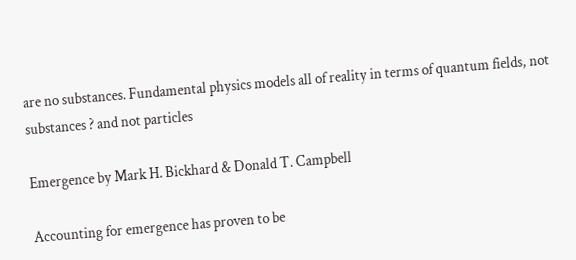are no substances. Fundamental physics models all of reality in terms of quantum fields, not substances ? and not particles

Emergence by Mark H. Bickhard & Donald T. Campbell

Accounting for emergence has proven to be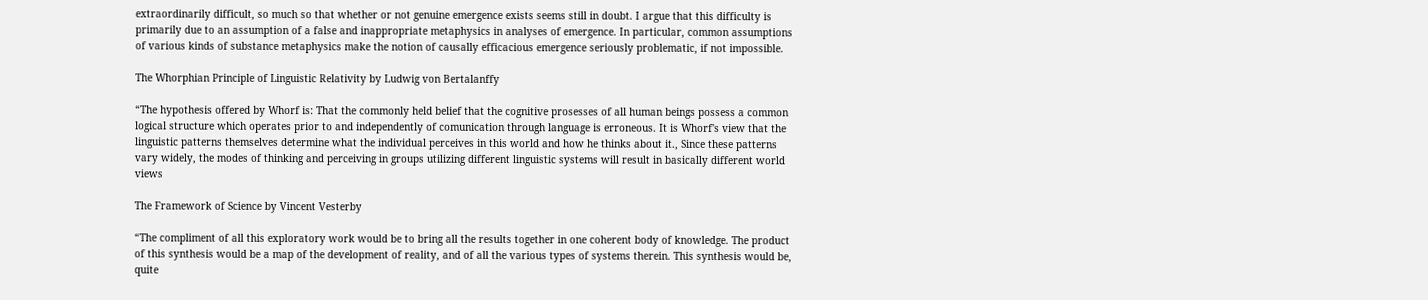extraordinarily difficult, so much so that whether or not genuine emergence exists seems still in doubt. I argue that this difficulty is primarily due to an assumption of a false and inappropriate metaphysics in analyses of emergence. In particular, common assumptions of various kinds of substance metaphysics make the notion of causally efficacious emergence seriously problematic, if not impossible.

The Whorphian Principle of Linguistic Relativity by Ludwig von Bertalanffy

“The hypothesis offered by Whorf is: That the commonly held belief that the cognitive prosesses of all human beings possess a common logical structure which operates prior to and independently of comunication through language is erroneous. It is Whorf's view that the linguistic patterns themselves determine what the individual perceives in this world and how he thinks about it., Since these patterns vary widely, the modes of thinking and perceiving in groups utilizing different linguistic systems will result in basically different world views

The Framework of Science by Vincent Vesterby

“The compliment of all this exploratory work would be to bring all the results together in one coherent body of knowledge. The product of this synthesis would be a map of the development of reality, and of all the various types of systems therein. This synthesis would be, quite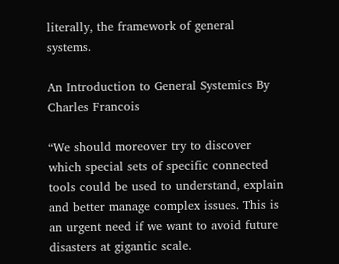literally, the framework of general systems.

An Introduction to General Systemics By Charles Francois

“We should moreover try to discover which special sets of specific connected tools could be used to understand, explain and better manage complex issues. This is an urgent need if we want to avoid future disasters at gigantic scale.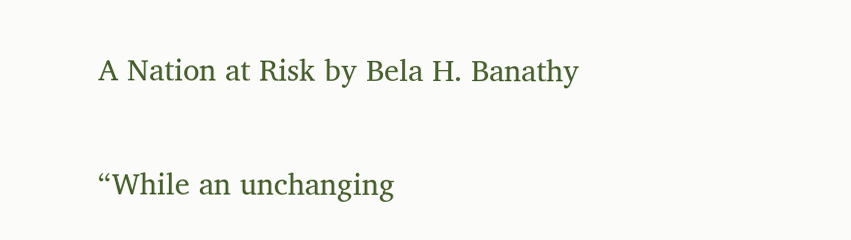A Nation at Risk by Bela H. Banathy

“While an unchanging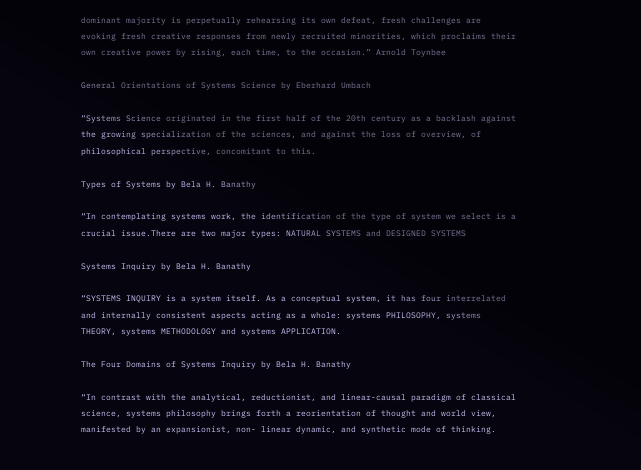dominant majority is perpetually rehearsing its own defeat, fresh challenges are evoking fresh creative responses from newly recruited minorities, which proclaims their own creative power by rising, each time, to the occasion.” Arnold Toynbee

General Orientations of Systems Science by Eberhard Umbach

“Systems Science originated in the first half of the 20th century as a backlash against the growing specialization of the sciences, and against the loss of overview, of philosophical perspective, concomitant to this.

Types of Systems by Bela H. Banathy

“In contemplating systems work, the identification of the type of system we select is a crucial issue.There are two major types: NATURAL SYSTEMS and DESIGNED SYSTEMS

Systems Inquiry by Bela H. Banathy

“SYSTEMS INQUIRY is a system itself. As a conceptual system, it has four interrelated and internally consistent aspects acting as a whole: systems PHILOSOPHY, systems THEORY, systems METHODOLOGY and systems APPLICATION.

The Four Domains of Systems Inquiry by Bela H. Banathy

“In contrast with the analytical, reductionist, and linear-causal paradigm of classical science, systems philosophy brings forth a reorientation of thought and world view, manifested by an expansionist, non- linear dynamic, and synthetic mode of thinking.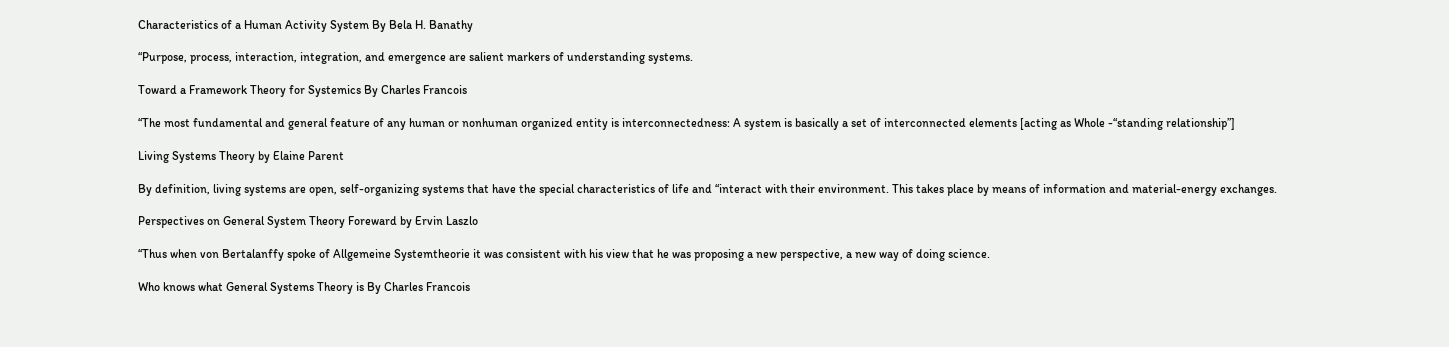Characteristics of a Human Activity System By Bela H. Banathy

“Purpose, process, interaction, integration, and emergence are salient markers of understanding systems.

Toward a Framework Theory for Systemics By Charles Francois

“The most fundamental and general feature of any human or nonhuman organized entity is interconnectedness: A system is basically a set of interconnected elements [acting as Whole -“standing relationship”]

Living Systems Theory by Elaine Parent

By definition, living systems are open, self-organizing systems that have the special characteristics of life and “interact with their environment. This takes place by means of information and material-energy exchanges.

Perspectives on General System Theory Foreward by Ervin Laszlo

“Thus when von Bertalanffy spoke of Allgemeine Systemtheorie it was consistent with his view that he was proposing a new perspective, a new way of doing science.

Who knows what General Systems Theory is By Charles Francois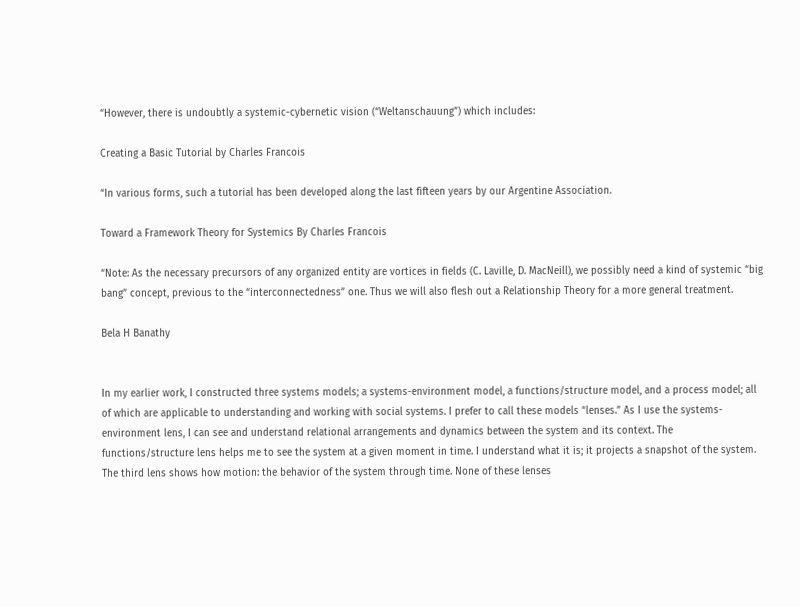“However, there is undoubtly a systemic-cybernetic vision (“Weltanschauung”) which includes:

Creating a Basic Tutorial by Charles Francois

“In various forms, such a tutorial has been developed along the last fifteen years by our Argentine Association.

Toward a Framework Theory for Systemics By Charles Francois

“Note: As the necessary precursors of any organized entity are vortices in fields (C. Laville, D. MacNeill), we possibly need a kind of systemic “big bang” concept, previous to the “interconnectedness” one. Thus we will also flesh out a Relationship Theory for a more general treatment.

Bela H Banathy


In my earlier work, I constructed three systems models; a systems-environment model, a functions/structure model, and a process model; all of which are applicable to understanding and working with social systems. I prefer to call these models “lenses.” As I use the systems-environment lens, I can see and understand relational arrangements and dynamics between the system and its context. The functions/structure lens helps me to see the system at a given moment in time. I understand what it is; it projects a snapshot of the system. The third lens shows how motion: the behavior of the system through time. None of these lenses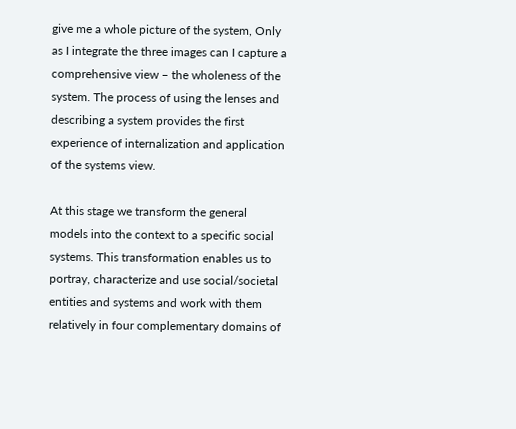give me a whole picture of the system, Only as I integrate the three images can I capture a comprehensive view – the wholeness of the system. The process of using the lenses and describing a system provides the first experience of internalization and application of the systems view.

At this stage we transform the general models into the context to a specific social systems. This transformation enables us to portray, characterize and use social/societal entities and systems and work with them relatively in four complementary domains of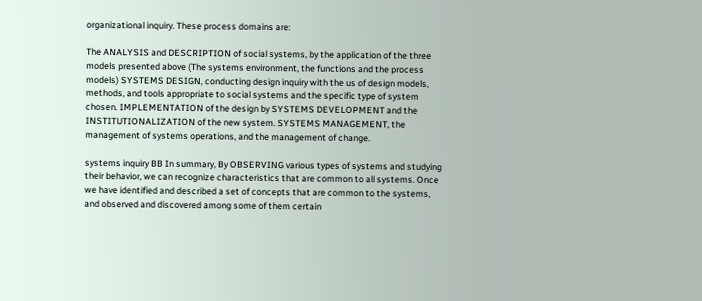organizational inquiry. These process domains are:

The ANALYSIS and DESCRIPTION of social systems, by the application of the three models presented above (The systems environment, the functions and the process models) SYSTEMS DESIGN, conducting design inquiry with the us of design models, methods, and tools appropriate to social systems and the specific type of system chosen. IMPLEMENTATION of the design by SYSTEMS DEVELOPMENT and the INSTITUTIONALIZATION of the new system. SYSTEMS MANAGEMENT, the management of systems operations, and the management of change.

systems inquiry BB In summary, By OBSERVING various types of systems and studying their behavior, we can recognize characteristics that are common to all systems. Once we have identified and described a set of concepts that are common to the systems, and observed and discovered among some of them certain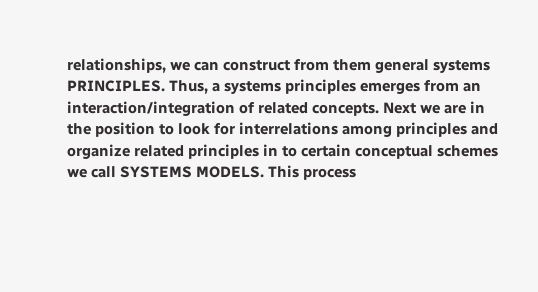relationships, we can construct from them general systems PRINCIPLES. Thus, a systems principles emerges from an interaction/integration of related concepts. Next we are in the position to look for interrelations among principles and organize related principles in to certain conceptual schemes we call SYSTEMS MODELS. This process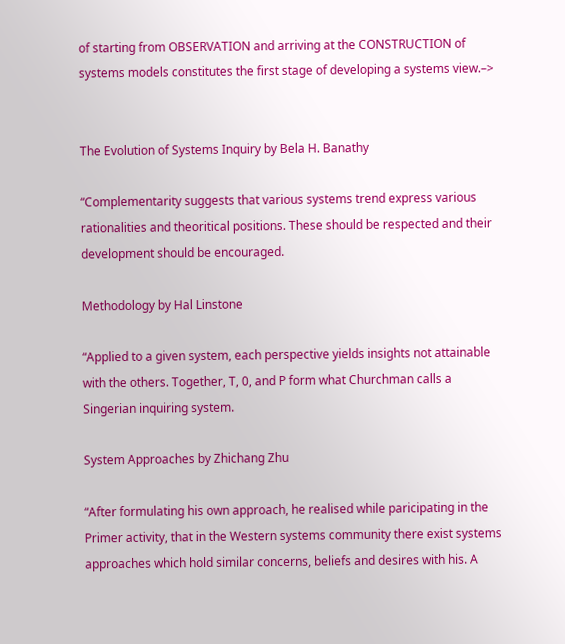of starting from OBSERVATION and arriving at the CONSTRUCTION of systems models constitutes the first stage of developing a systems view.–>


The Evolution of Systems Inquiry by Bela H. Banathy

“Complementarity suggests that various systems trend express various rationalities and theoritical positions. These should be respected and their development should be encouraged.

Methodology by Hal Linstone

“Applied to a given system, each perspective yields insights not attainable with the others. Together, T, 0, and P form what Churchman calls a Singerian inquiring system.

System Approaches by Zhichang Zhu

“After formulating his own approach, he realised while paricipating in the Primer activity, that in the Western systems community there exist systems approaches which hold similar concerns, beliefs and desires with his. A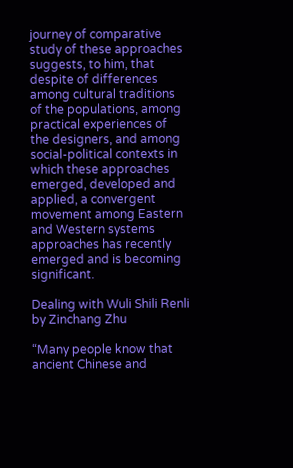journey of comparative study of these approaches suggests, to him, that despite of differences among cultural traditions of the populations, among practical experiences of the designers, and among social-political contexts in which these approaches emerged, developed and applied, a convergent movement among Eastern and Western systems approaches has recently emerged and is becoming significant.

Dealing with Wuli Shili Renli by Zinchang Zhu

“Many people know that ancient Chinese and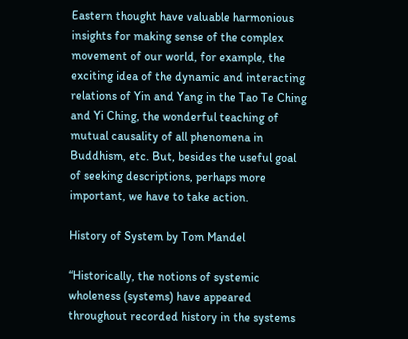Eastern thought have valuable harmonious insights for making sense of the complex movement of our world, for example, the exciting idea of the dynamic and interacting relations of Yin and Yang in the Tao Te Ching and Yi Ching, the wonderful teaching of mutual causality of all phenomena in Buddhism, etc. But, besides the useful goal of seeking descriptions, perhaps more important, we have to take action.

History of System by Tom Mandel

“Historically, the notions of systemic wholeness (systems) have appeared throughout recorded history in the systems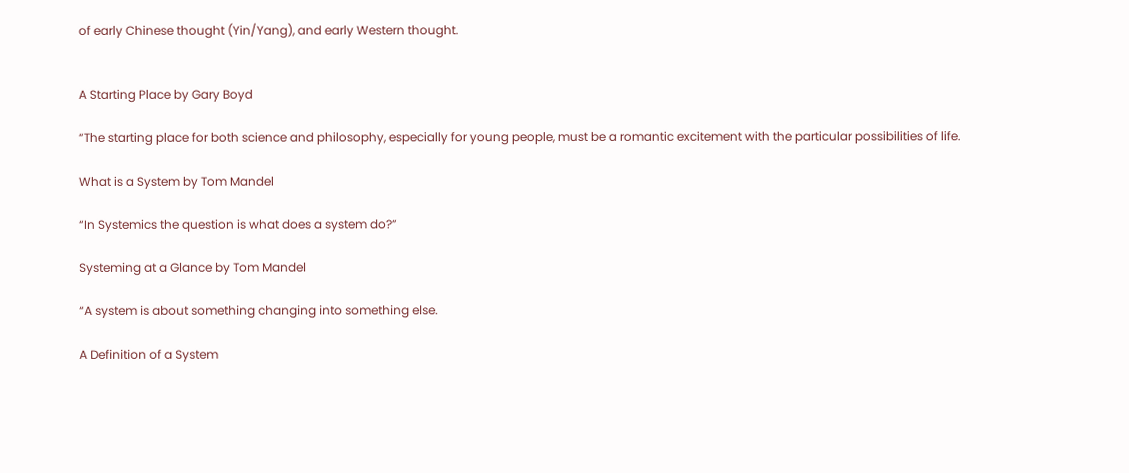of early Chinese thought (Yin/Yang), and early Western thought.


A Starting Place by Gary Boyd

“The starting place for both science and philosophy, especially for young people, must be a romantic excitement with the particular possibilities of life.

What is a System by Tom Mandel

“In Systemics the question is what does a system do?”

Systeming at a Glance by Tom Mandel

“A system is about something changing into something else.

A Definition of a System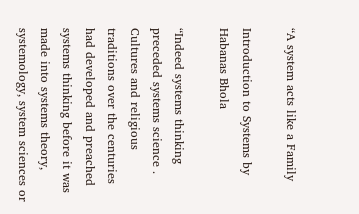“A system acts like a Family

Introduction to Systems by Habanas Bhola

“Indeed systems thinking preceded systems science . Cultures and religious traditions over the centuries had developed and preached systems thinking before it was made into systems theory, systemology, system sciences or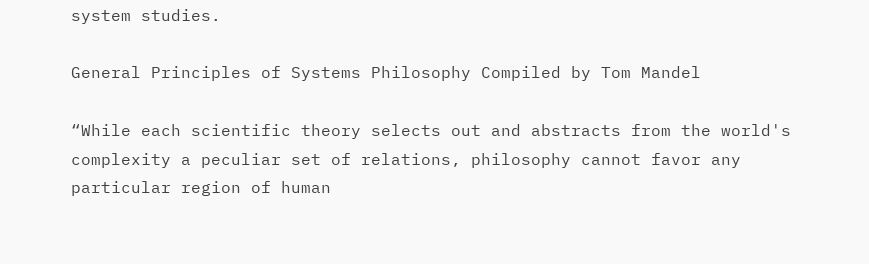system studies.

General Principles of Systems Philosophy Compiled by Tom Mandel

“While each scientific theory selects out and abstracts from the world's complexity a peculiar set of relations, philosophy cannot favor any particular region of human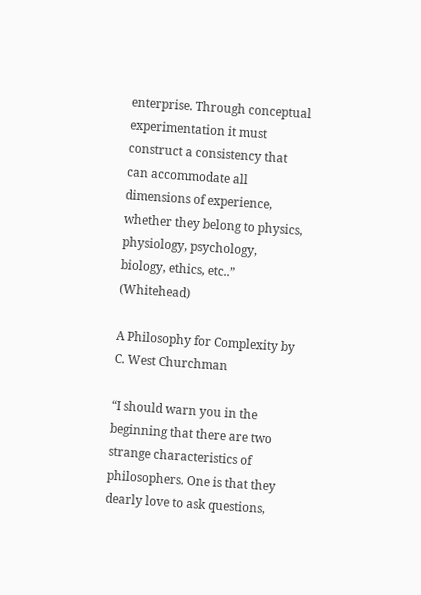enterprise. Through conceptual experimentation it must construct a consistency that can accommodate all dimensions of experience, whether they belong to physics, physiology, psychology, biology, ethics, etc..” (Whitehead)

A Philosophy for Complexity by C. West Churchman

“I should warn you in the beginning that there are two strange characteristics of philosophers. One is that they dearly love to ask questions,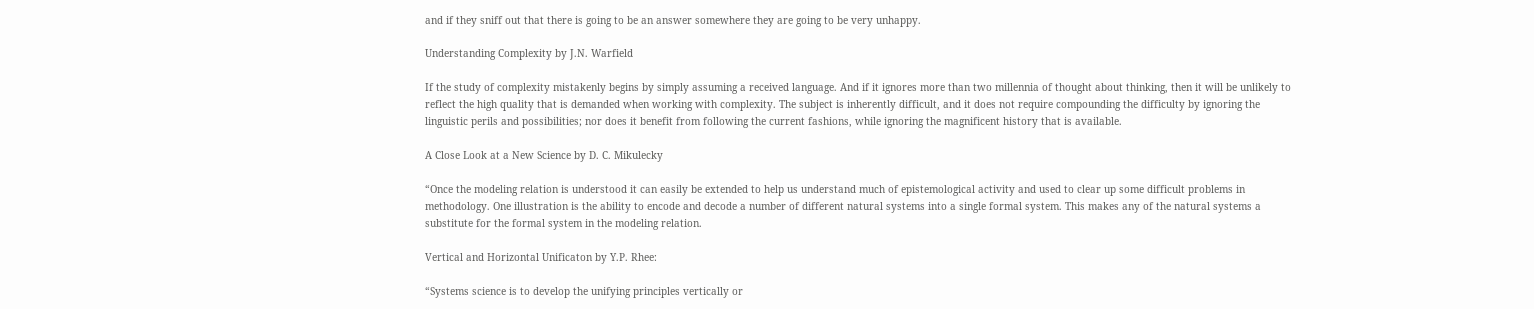and if they sniff out that there is going to be an answer somewhere they are going to be very unhappy.

Understanding Complexity by J.N. Warfield

If the study of complexity mistakenly begins by simply assuming a received language. And if it ignores more than two millennia of thought about thinking, then it will be unlikely to reflect the high quality that is demanded when working with complexity. The subject is inherently difficult, and it does not require compounding the difficulty by ignoring the linguistic perils and possibilities; nor does it benefit from following the current fashions, while ignoring the magnificent history that is available.

A Close Look at a New Science by D. C. Mikulecky

“Once the modeling relation is understood it can easily be extended to help us understand much of epistemological activity and used to clear up some difficult problems in methodology. One illustration is the ability to encode and decode a number of different natural systems into a single formal system. This makes any of the natural systems a substitute for the formal system in the modeling relation.

Vertical and Horizontal Unificaton by Y.P. Rhee:

“Systems science is to develop the unifying principles vertically or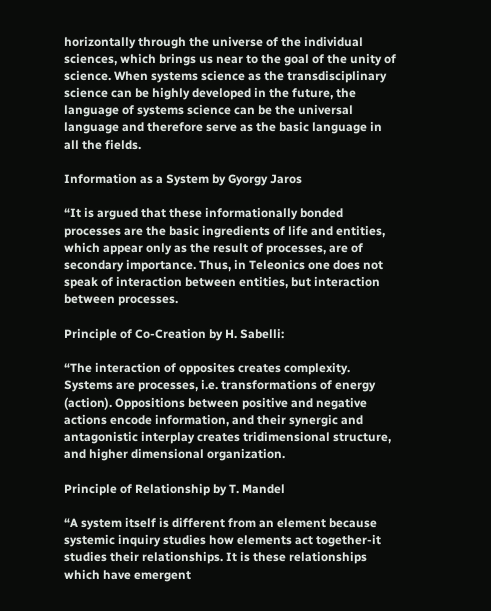horizontally through the universe of the individual sciences, which brings us near to the goal of the unity of science. When systems science as the transdisciplinary science can be highly developed in the future, the language of systems science can be the universal language and therefore serve as the basic language in all the fields.

Information as a System by Gyorgy Jaros

“It is argued that these informationally bonded processes are the basic ingredients of life and entities, which appear only as the result of processes, are of secondary importance. Thus, in Teleonics one does not speak of interaction between entities, but interaction between processes.

Principle of Co-Creation by H. Sabelli:

“The interaction of opposites creates complexity. Systems are processes, i.e. transformations of energy (action). Oppositions between positive and negative actions encode information, and their synergic and antagonistic interplay creates tridimensional structure, and higher dimensional organization.

Principle of Relationship by T. Mandel

“A system itself is different from an element because systemic inquiry studies how elements act together-it studies their relationships. It is these relationships which have emergent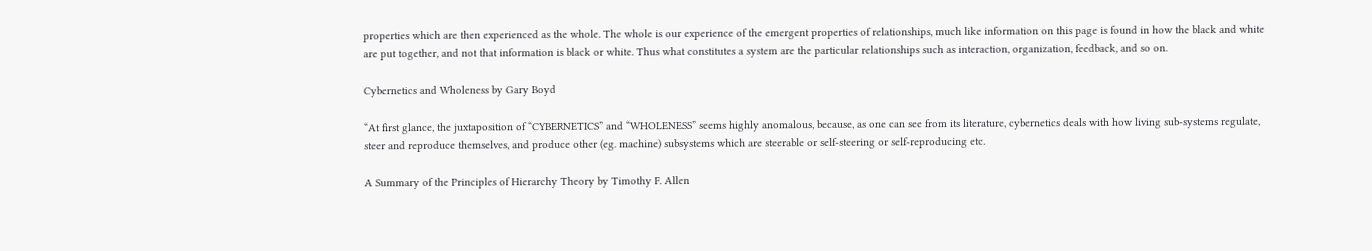properties which are then experienced as the whole. The whole is our experience of the emergent properties of relationships, much like information on this page is found in how the black and white are put together, and not that information is black or white. Thus what constitutes a system are the particular relationships such as interaction, organization, feedback, and so on.

Cybernetics and Wholeness by Gary Boyd

“At first glance, the juxtaposition of “CYBERNETICS” and “WHOLENESS” seems highly anomalous, because, as one can see from its literature, cybernetics deals with how living sub-systems regulate, steer and reproduce themselves, and produce other (eg. machine) subsystems which are steerable or self-steering or self-reproducing etc.

A Summary of the Principles of Hierarchy Theory by Timothy F. Allen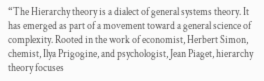“The Hierarchy theory is a dialect of general systems theory. It has emerged as part of a movement toward a general science of complexity. Rooted in the work of economist, Herbert Simon, chemist, Ilya Prigogine, and psychologist, Jean Piaget, hierarchy theory focuses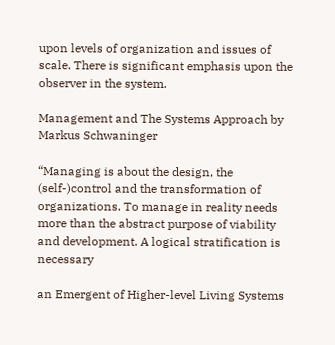upon levels of organization and issues of scale. There is significant emphasis upon the observer in the system.

Management and The Systems Approach by Markus Schwaninger

“Managing is about the design, the (self-)control and the transformation of organizations. To manage in reality needs more than the abstract purpose of viability and development. A logical stratification is necessary

an Emergent of Higher-level Living Systems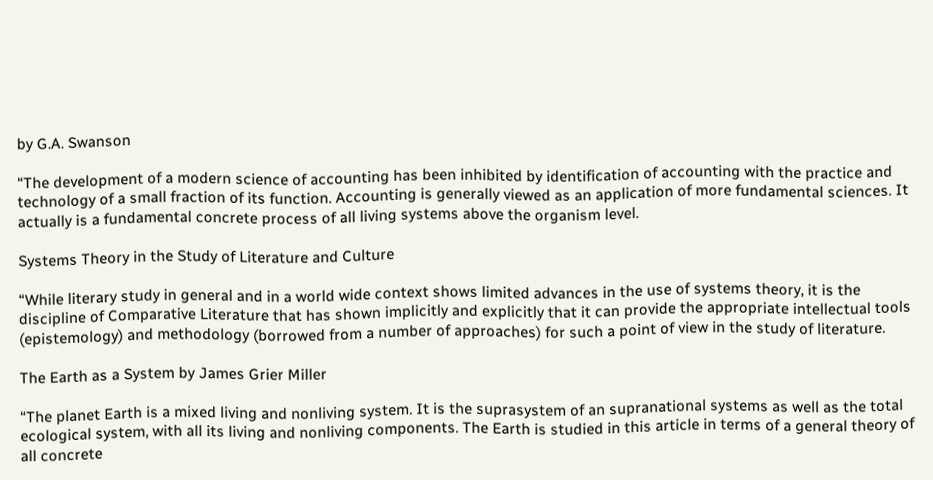by G.A. Swanson

“The development of a modern science of accounting has been inhibited by identification of accounting with the practice and technology of a small fraction of its function. Accounting is generally viewed as an application of more fundamental sciences. It actually is a fundamental concrete process of all living systems above the organism level.

Systems Theory in the Study of Literature and Culture

“While literary study in general and in a world wide context shows limited advances in the use of systems theory, it is the discipline of Comparative Literature that has shown implicitly and explicitly that it can provide the appropriate intellectual tools (epistemology) and methodology (borrowed from a number of approaches) for such a point of view in the study of literature.

The Earth as a System by James Grier Miller

“The planet Earth is a mixed living and nonliving system. It is the suprasystem of an supranational systems as well as the total ecological system, with all its living and nonliving components. The Earth is studied in this article in terms of a general theory of all concrete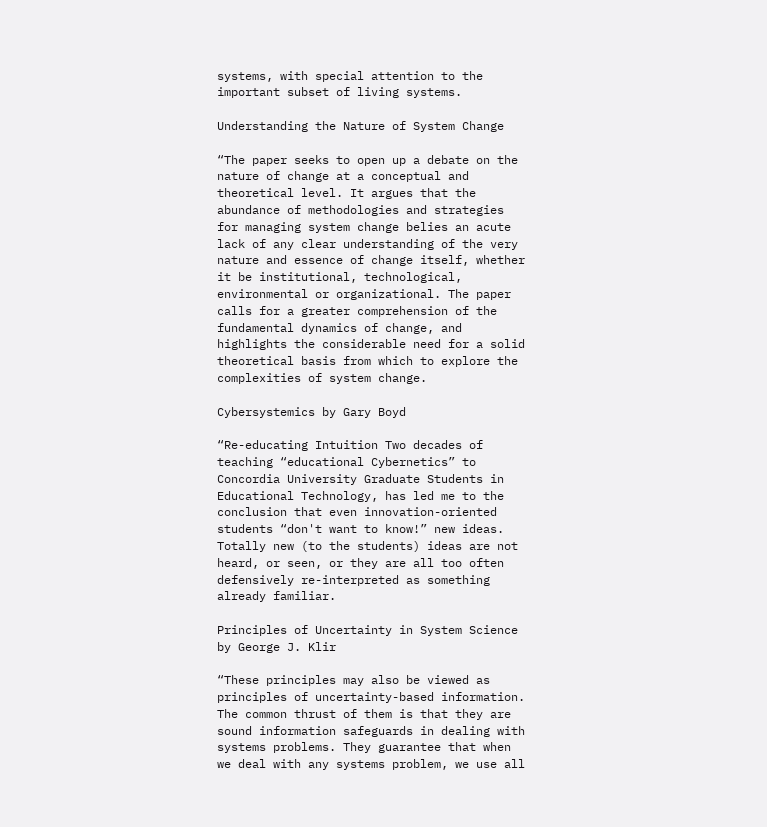systems, with special attention to the important subset of living systems.

Understanding the Nature of System Change

“The paper seeks to open up a debate on the nature of change at a conceptual and theoretical level. It argues that the abundance of methodologies and strategies for managing system change belies an acute lack of any clear understanding of the very nature and essence of change itself, whether it be institutional, technological, environmental or organizational. The paper calls for a greater comprehension of the fundamental dynamics of change, and highlights the considerable need for a solid theoretical basis from which to explore the complexities of system change.

Cybersystemics by Gary Boyd

“Re-educating Intuition Two decades of teaching “educational Cybernetics” to Concordia University Graduate Students in Educational Technology, has led me to the conclusion that even innovation-oriented students “don't want to know!” new ideas. Totally new (to the students) ideas are not heard, or seen, or they are all too often defensively re-interpreted as something already familiar.

Principles of Uncertainty in System Science by George J. Klir

“These principles may also be viewed as principles of uncertainty-based information. The common thrust of them is that they are sound information safeguards in dealing with systems problems. They guarantee that when we deal with any systems problem, we use all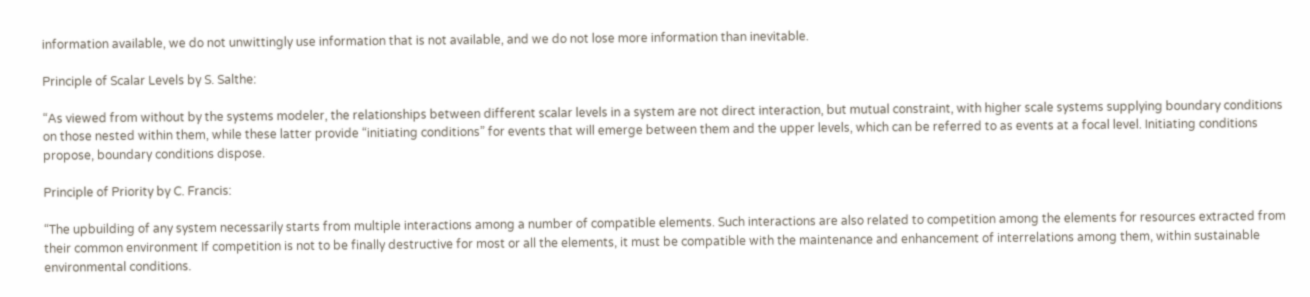information available, we do not unwittingly use information that is not available, and we do not lose more information than inevitable.

Principle of Scalar Levels by S. Salthe:

“As viewed from without by the systems modeler, the relationships between different scalar levels in a system are not direct interaction, but mutual constraint, with higher scale systems supplying boundary conditions on those nested within them, while these latter provide “initiating conditions” for events that will emerge between them and the upper levels, which can be referred to as events at a focal level. Initiating conditions propose, boundary conditions dispose.

Principle of Priority by C. Francis:

“The upbuilding of any system necessarily starts from multiple interactions among a number of compatible elements. Such interactions are also related to competition among the elements for resources extracted from their common environment If competition is not to be finally destructive for most or all the elements, it must be compatible with the maintenance and enhancement of interrelations among them, within sustainable environmental conditions.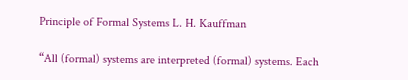Principle of Formal Systems L. H. Kauffman

“All (formal) systems are interpreted (formal) systems. Each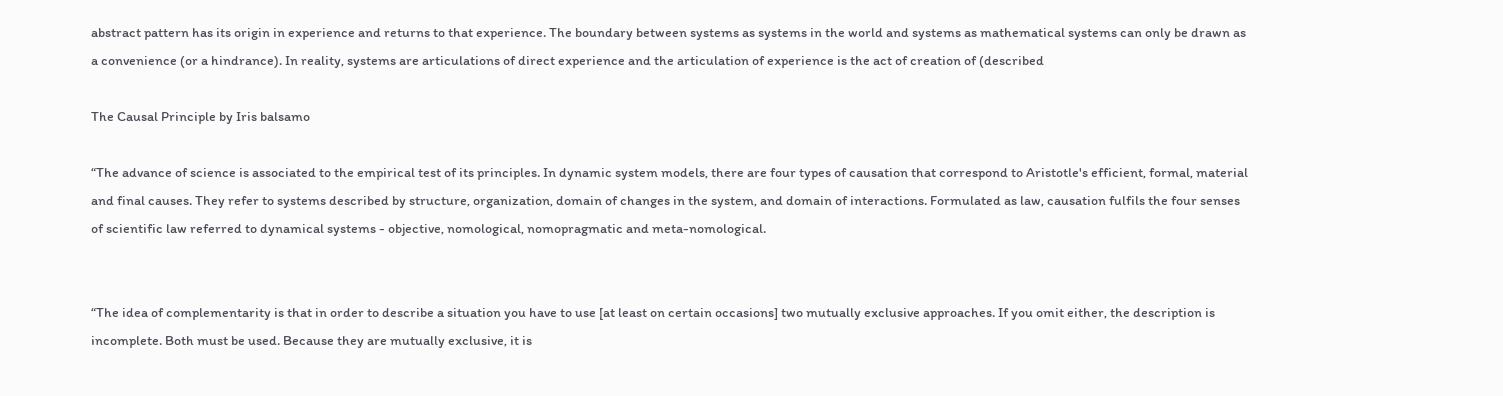abstract pattern has its origin in experience and returns to that experience. The boundary between systems as systems in the world and systems as mathematical systems can only be drawn as a convenience (or a hindrance). In reality, systems are articulations of direct experience and the articulation of experience is the act of creation of (described

The Causal Principle by Iris balsamo

“The advance of science is associated to the empirical test of its principles. In dynamic system models, there are four types of causation that correspond to Aristotle's efficient, formal, material and final causes. They refer to systems described by structure, organization, domain of changes in the system, and domain of interactions. Formulated as law, causation fulfils the four senses of scientific law referred to dynamical systems - objective, nomological, nomopragmatic and meta-nomological.


“The idea of complementarity is that in order to describe a situation you have to use [at least on certain occasions] two mutually exclusive approaches. If you omit either, the description is incomplete. Both must be used. Because they are mutually exclusive, it is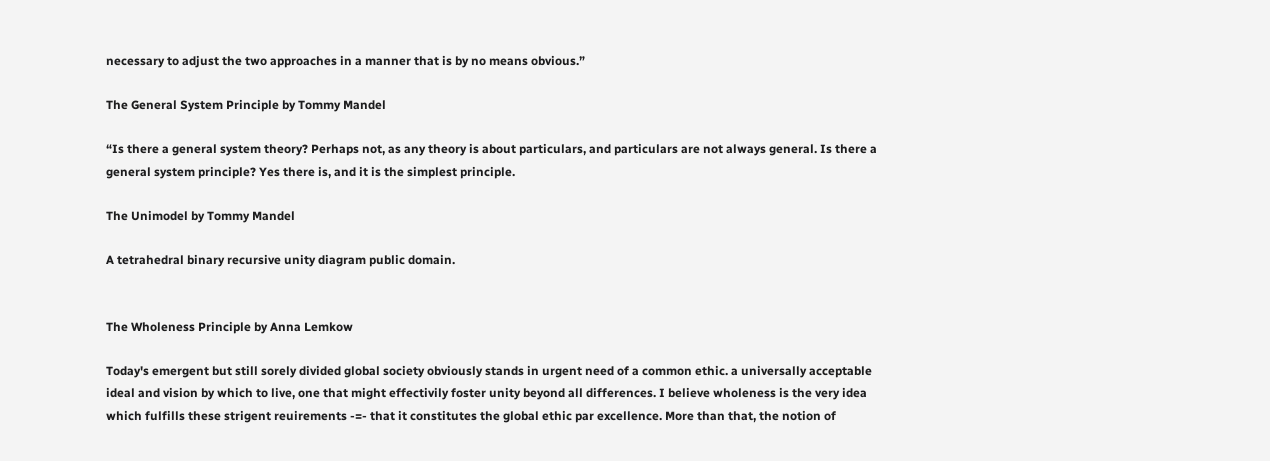necessary to adjust the two approaches in a manner that is by no means obvious.”

The General System Principle by Tommy Mandel

“Is there a general system theory? Perhaps not, as any theory is about particulars, and particulars are not always general. Is there a general system principle? Yes there is, and it is the simplest principle.

The Unimodel by Tommy Mandel

A tetrahedral binary recursive unity diagram public domain.


The Wholeness Principle by Anna Lemkow

Today's emergent but still sorely divided global society obviously stands in urgent need of a common ethic. a universally acceptable ideal and vision by which to live, one that might effectivily foster unity beyond all differences. I believe wholeness is the very idea which fulfills these strigent reuirements -=- that it constitutes the global ethic par excellence. More than that, the notion of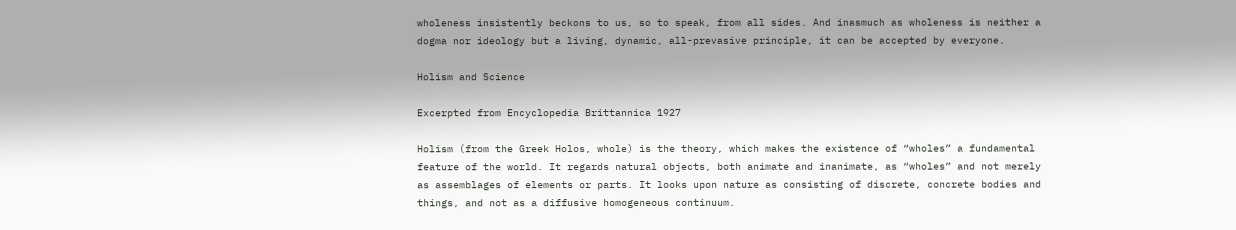wholeness insistently beckons to us, so to speak, from all sides. And inasmuch as wholeness is neither a dogma nor ideology but a living, dynamic, all-prevasive principle, it can be accepted by everyone.

Holism and Science

Excerpted from Encyclopedia Brittannica 1927

Holism (from the Greek Holos, whole) is the theory, which makes the existence of “wholes” a fundamental feature of the world. It regards natural objects, both animate and inanimate, as “wholes” and not merely as assemblages of elements or parts. It looks upon nature as consisting of discrete, concrete bodies and things, and not as a diffusive homogeneous continuum.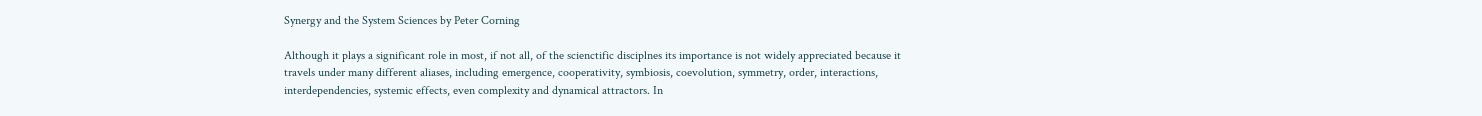Synergy and the System Sciences by Peter Corning

Although it plays a significant role in most, if not all, of the scienctific disciplnes its importance is not widely appreciated because it travels under many different aliases, including emergence, cooperativity, symbiosis, coevolution, symmetry, order, interactions, interdependencies, systemic effects, even complexity and dynamical attractors. In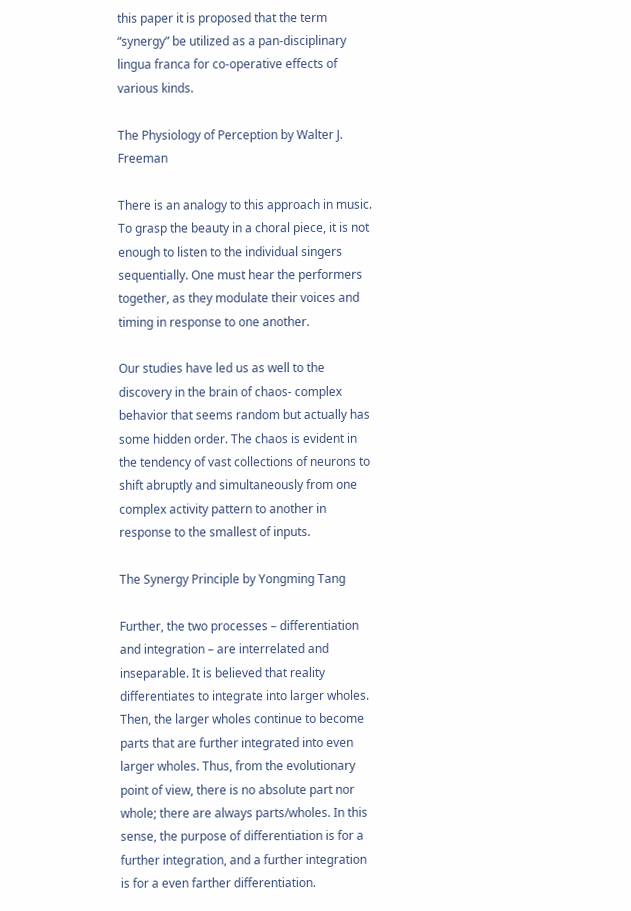this paper it is proposed that the term “synergy” be utilized as a pan-disciplinary lingua franca for co-operative effects of various kinds.

The Physiology of Perception by Walter J. Freeman

There is an analogy to this approach in music. To grasp the beauty in a choral piece, it is not enough to listen to the individual singers sequentially. One must hear the performers together, as they modulate their voices and timing in response to one another.

Our studies have led us as well to the discovery in the brain of chaos- complex behavior that seems random but actually has some hidden order. The chaos is evident in the tendency of vast collections of neurons to shift abruptly and simultaneously from one complex activity pattern to another in response to the smallest of inputs.

The Synergy Principle by Yongming Tang

Further, the two processes – differentiation and integration – are interrelated and inseparable. It is believed that reality differentiates to integrate into larger wholes. Then, the larger wholes continue to become parts that are further integrated into even larger wholes. Thus, from the evolutionary point of view, there is no absolute part nor whole; there are always parts/wholes. In this sense, the purpose of differentiation is for a further integration, and a further integration is for a even farther differentiation.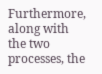Furthermore, along with the two processes, the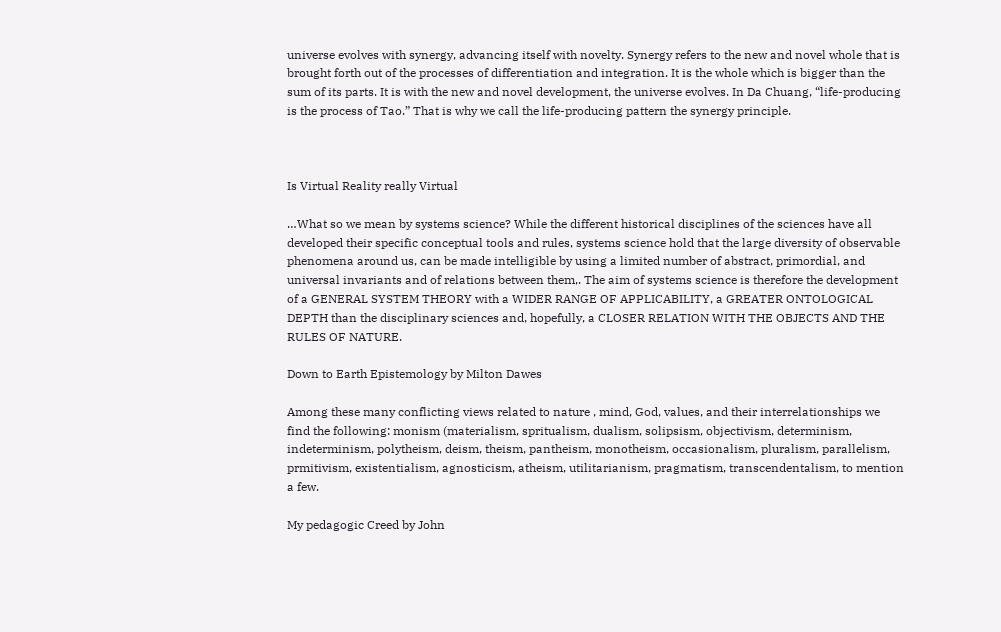universe evolves with synergy, advancing itself with novelty. Synergy refers to the new and novel whole that is brought forth out of the processes of differentiation and integration. It is the whole which is bigger than the sum of its parts. It is with the new and novel development, the universe evolves. In Da Chuang, “life-producing is the process of Tao.” That is why we call the life-producing pattern the synergy principle.



Is Virtual Reality really Virtual

…What so we mean by systems science? While the different historical disciplines of the sciences have all developed their specific conceptual tools and rules, systems science hold that the large diversity of observable phenomena around us, can be made intelligible by using a limited number of abstract, primordial, and universal invariants and of relations between them,. The aim of systems science is therefore the development of a GENERAL SYSTEM THEORY with a WIDER RANGE OF APPLICABILITY, a GREATER ONTOLOGICAL DEPTH than the disciplinary sciences and, hopefully, a CLOSER RELATION WITH THE OBJECTS AND THE RULES OF NATURE.

Down to Earth Epistemology by Milton Dawes

Among these many conflicting views related to nature , mind, God, values, and their interrelationships we find the following: monism (materialism, spritualism, dualism, solipsism, objectivism, determinism, indeterminism, polytheism, deism, theism, pantheism, monotheism, occasionalism, pluralism, parallelism, prmitivism, existentialism, agnosticism, atheism, utilitarianism, pragmatism, transcendentalism, to mention a few.

My pedagogic Creed by John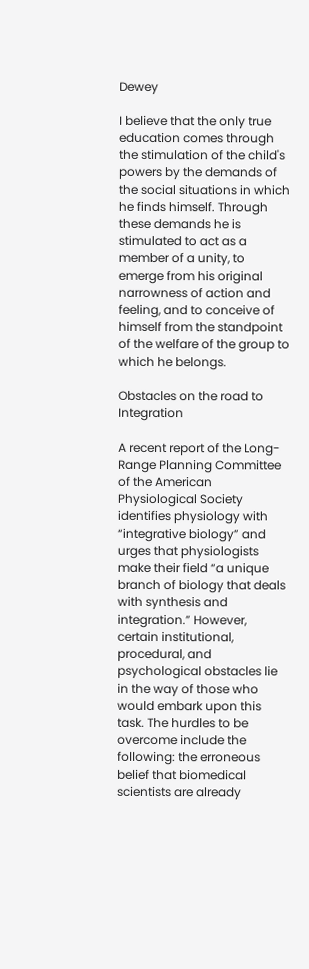Dewey

I believe that the only true education comes through the stimulation of the child's powers by the demands of the social situations in which he finds himself. Through these demands he is stimulated to act as a member of a unity, to emerge from his original narrowness of action and feeling, and to conceive of himself from the standpoint of the welfare of the group to which he belongs.

Obstacles on the road to Integration

A recent report of the Long-Range Planning Committee of the American Physiological Society identifies physiology with “integrative biology” and urges that physiologists make their field “a unique branch of biology that deals with synthesis and integration.” However, certain institutional, procedural, and psychological obstacles lie in the way of those who would embark upon this task. The hurdles to be overcome include the following: the erroneous belief that biomedical scientists are already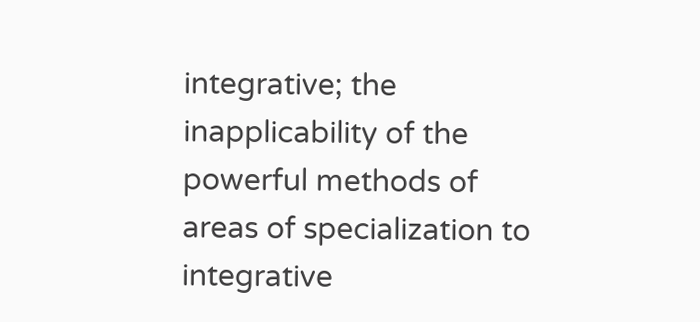integrative; the inapplicability of the powerful methods of areas of specialization to integrative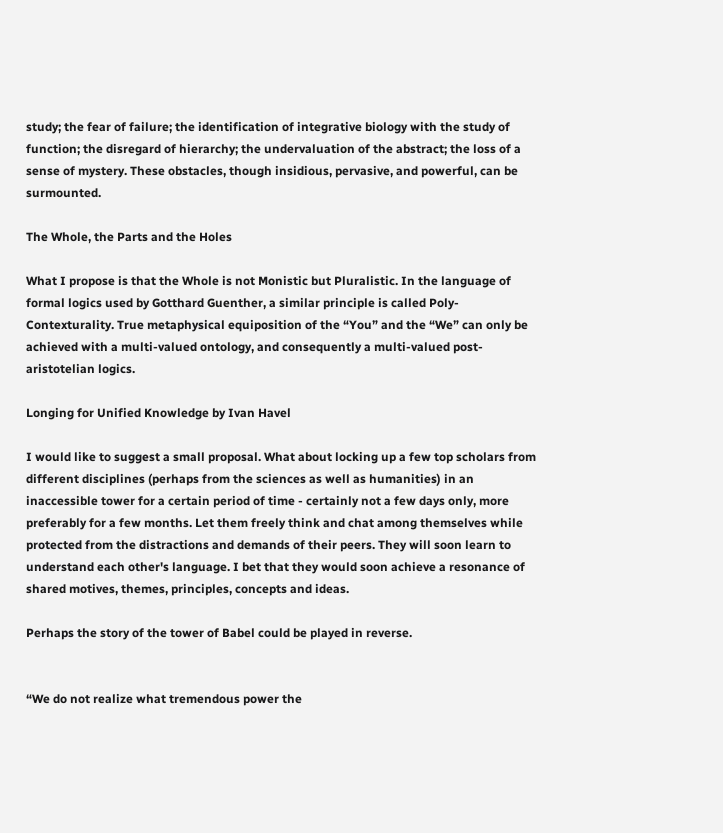study; the fear of failure; the identification of integrative biology with the study of function; the disregard of hierarchy; the undervaluation of the abstract; the loss of a sense of mystery. These obstacles, though insidious, pervasive, and powerful, can be surmounted.

The Whole, the Parts and the Holes

What I propose is that the Whole is not Monistic but Pluralistic. In the language of formal logics used by Gotthard Guenther, a similar principle is called Poly-Contexturality. True metaphysical equiposition of the “You” and the “We” can only be achieved with a multi-valued ontology, and consequently a multi-valued post-aristotelian logics.

Longing for Unified Knowledge by Ivan Havel

I would like to suggest a small proposal. What about locking up a few top scholars from different disciplines (perhaps from the sciences as well as humanities) in an inaccessible tower for a certain period of time - certainly not a few days only, more preferably for a few months. Let them freely think and chat among themselves while protected from the distractions and demands of their peers. They will soon learn to understand each other's language. I bet that they would soon achieve a resonance of shared motives, themes, principles, concepts and ideas.

Perhaps the story of the tower of Babel could be played in reverse.


“We do not realize what tremendous power the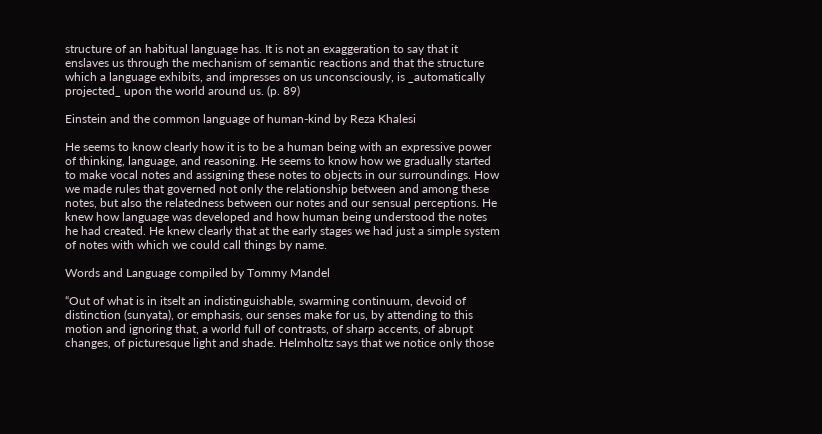structure of an habitual language has. It is not an exaggeration to say that it enslaves us through the mechanism of semantic reactions and that the structure which a language exhibits, and impresses on us unconsciously, is _automatically projected_ upon the world around us. (p. 89)

Einstein and the common language of human-kind by Reza Khalesi

He seems to know clearly how it is to be a human being with an expressive power of thinking, language, and reasoning. He seems to know how we gradually started to make vocal notes and assigning these notes to objects in our surroundings. How we made rules that governed not only the relationship between and among these notes, but also the relatedness between our notes and our sensual perceptions. He knew how language was developed and how human being understood the notes he had created. He knew clearly that at the early stages we had just a simple system of notes with which we could call things by name.

Words and Language compiled by Tommy Mandel

“Out of what is in itselt an indistinguishable, swarming continuum, devoid of distinction (sunyata), or emphasis, our senses make for us, by attending to this motion and ignoring that, a world full of contrasts, of sharp accents, of abrupt changes, of picturesque light and shade. Helmholtz says that we notice only those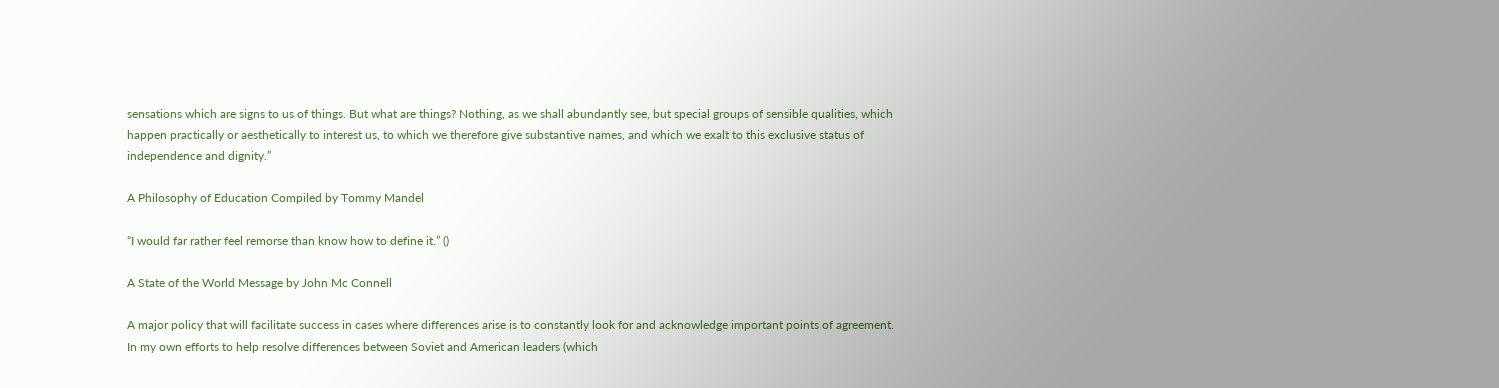sensations which are signs to us of things. But what are things? Nothing, as we shall abundantly see, but special groups of sensible qualities, which happen practically or aesthetically to interest us, to which we therefore give substantive names, and which we exalt to this exclusive status of independence and dignity.”

A Philosophy of Education Compiled by Tommy Mandel

“I would far rather feel remorse than know how to define it.” ()

A State of the World Message by John Mc Connell

A major policy that will facilitate success in cases where differences arise is to constantly look for and acknowledge important points of agreement. In my own efforts to help resolve differences between Soviet and American leaders (which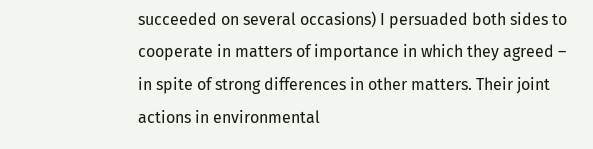succeeded on several occasions) I persuaded both sides to cooperate in matters of importance in which they agreed – in spite of strong differences in other matters. Their joint actions in environmental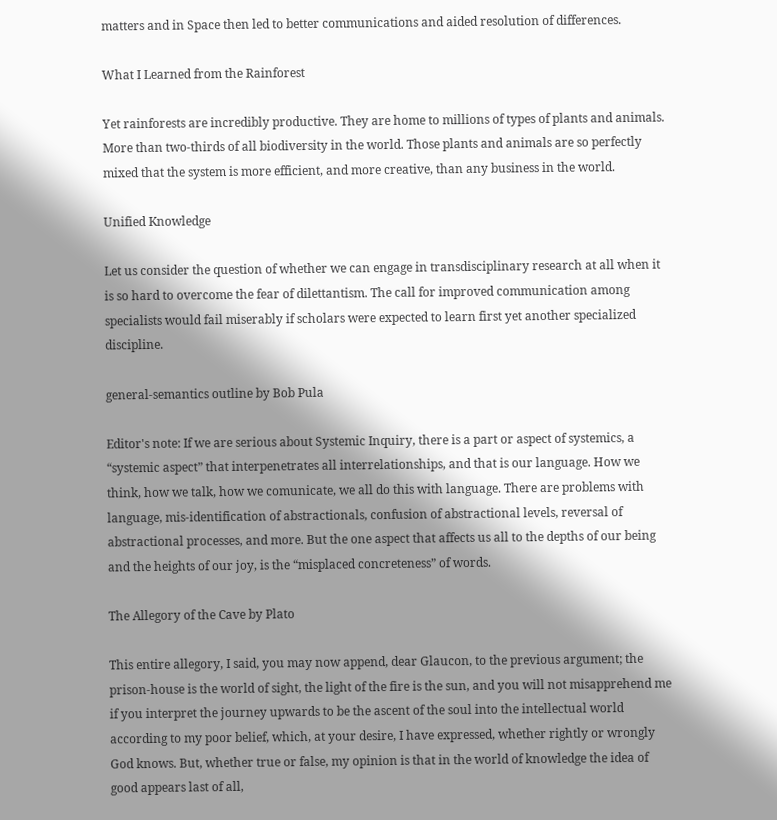matters and in Space then led to better communications and aided resolution of differences.

What I Learned from the Rainforest

Yet rainforests are incredibly productive. They are home to millions of types of plants and animals. More than two-thirds of all biodiversity in the world. Those plants and animals are so perfectly mixed that the system is more efficient, and more creative, than any business in the world.

Unified Knowledge

Let us consider the question of whether we can engage in transdisciplinary research at all when it is so hard to overcome the fear of dilettantism. The call for improved communication among specialists would fail miserably if scholars were expected to learn first yet another specialized discipline.

general-semantics outline by Bob Pula

Editor's note: If we are serious about Systemic Inquiry, there is a part or aspect of systemics, a “systemic aspect” that interpenetrates all interrelationships, and that is our language. How we think, how we talk, how we comunicate, we all do this with language. There are problems with language, mis-identification of abstractionals, confusion of abstractional levels, reversal of abstractional processes, and more. But the one aspect that affects us all to the depths of our being and the heights of our joy, is the “misplaced concreteness” of words.

The Allegory of the Cave by Plato

This entire allegory, I said, you may now append, dear Glaucon, to the previous argument; the prison-house is the world of sight, the light of the fire is the sun, and you will not misapprehend me if you interpret the journey upwards to be the ascent of the soul into the intellectual world according to my poor belief, which, at your desire, I have expressed, whether rightly or wrongly God knows. But, whether true or false, my opinion is that in the world of knowledge the idea of good appears last of all,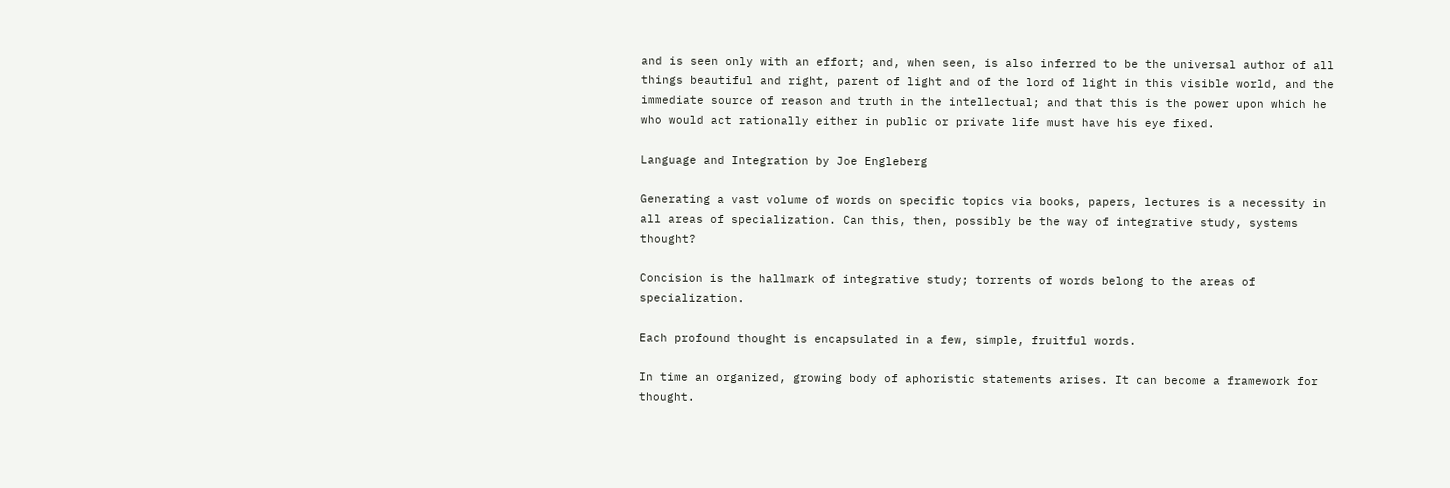and is seen only with an effort; and, when seen, is also inferred to be the universal author of all things beautiful and right, parent of light and of the lord of light in this visible world, and the immediate source of reason and truth in the intellectual; and that this is the power upon which he who would act rationally either in public or private life must have his eye fixed.

Language and Integration by Joe Engleberg

Generating a vast volume of words on specific topics via books, papers, lectures is a necessity in all areas of specialization. Can this, then, possibly be the way of integrative study, systems thought?

Concision is the hallmark of integrative study; torrents of words belong to the areas of specialization.

Each profound thought is encapsulated in a few, simple, fruitful words.

In time an organized, growing body of aphoristic statements arises. It can become a framework for thought.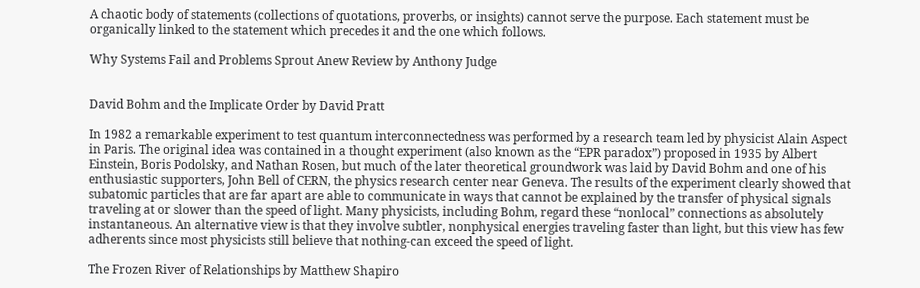A chaotic body of statements (collections of quotations, proverbs, or insights) cannot serve the purpose. Each statement must be organically linked to the statement which precedes it and the one which follows.

Why Systems Fail and Problems Sprout Anew Review by Anthony Judge


David Bohm and the Implicate Order by David Pratt

In 1982 a remarkable experiment to test quantum interconnectedness was performed by a research team led by physicist Alain Aspect in Paris. The original idea was contained in a thought experiment (also known as the “EPR paradox”) proposed in 1935 by Albert Einstein, Boris Podolsky, and Nathan Rosen, but much of the later theoretical groundwork was laid by David Bohm and one of his enthusiastic supporters, John Bell of CERN, the physics research center near Geneva. The results of the experiment clearly showed that subatomic particles that are far apart are able to communicate in ways that cannot be explained by the transfer of physical signals traveling at or slower than the speed of light. Many physicists, including Bohm, regard these “nonlocal” connections as absolutely instantaneous. An alternative view is that they involve subtler, nonphysical energies traveling faster than light, but this view has few adherents since most physicists still believe that nothing-can exceed the speed of light.

The Frozen River of Relationships by Matthew Shapiro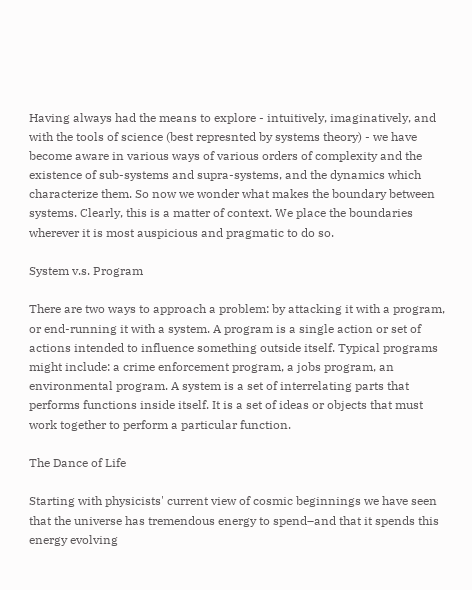Having always had the means to explore - intuitively, imaginatively, and with the tools of science (best represnted by systems theory) - we have become aware in various ways of various orders of complexity and the existence of sub-systems and supra-systems, and the dynamics which characterize them. So now we wonder what makes the boundary between systems. Clearly, this is a matter of context. We place the boundaries wherever it is most auspicious and pragmatic to do so.

System v.s. Program

There are two ways to approach a problem: by attacking it with a program, or end-running it with a system. A program is a single action or set of actions intended to influence something outside itself. Typical programs might include: a crime enforcement program, a jobs program, an environmental program. A system is a set of interrelating parts that performs functions inside itself. It is a set of ideas or objects that must work together to perform a particular function.

The Dance of Life

Starting with physicists' current view of cosmic beginnings we have seen that the universe has tremendous energy to spend–and that it spends this energy evolving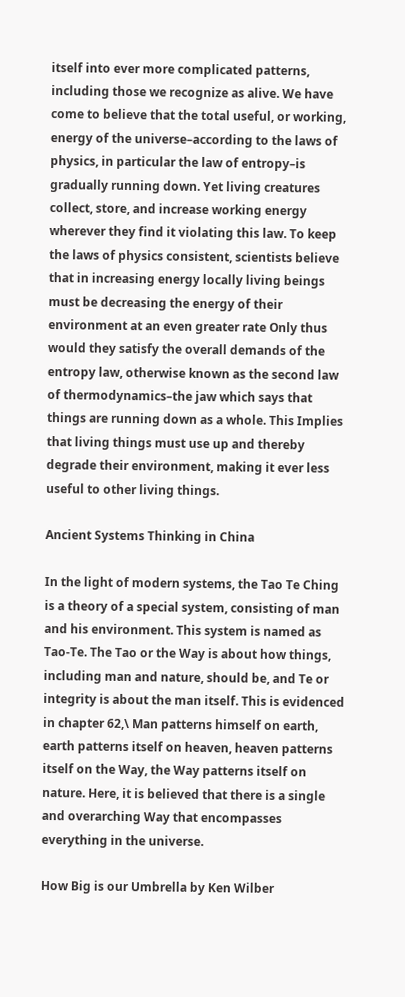itself into ever more complicated patterns, including those we recognize as alive. We have come to believe that the total useful, or working, energy of the universe–according to the laws of physics, in particular the law of entropy–is gradually running down. Yet living creatures collect, store, and increase working energy wherever they find it violating this law. To keep the laws of physics consistent, scientists believe that in increasing energy locally living beings must be decreasing the energy of their environment at an even greater rate Only thus would they satisfy the overall demands of the entropy law, otherwise known as the second law of thermodynamics–the jaw which says that things are running down as a whole. This Implies that living things must use up and thereby degrade their environment, making it ever less useful to other living things.

Ancient Systems Thinking in China

In the light of modern systems, the Tao Te Ching is a theory of a special system, consisting of man and his environment. This system is named as Tao-Te. The Tao or the Way is about how things, including man and nature, should be, and Te or integrity is about the man itself. This is evidenced in chapter 62,\ Man patterns himself on earth, earth patterns itself on heaven, heaven patterns itself on the Way, the Way patterns itself on nature. Here, it is believed that there is a single and overarching Way that encompasses everything in the universe.

How Big is our Umbrella by Ken Wilber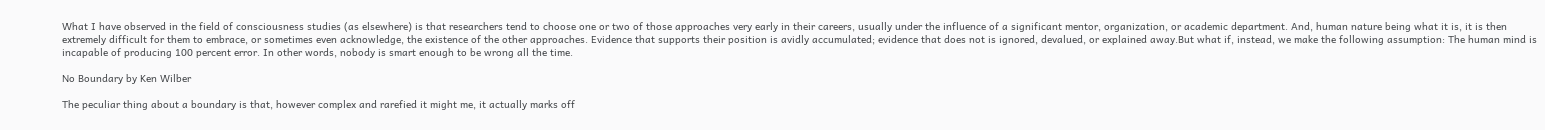What I have observed in the field of consciousness studies (as elsewhere) is that researchers tend to choose one or two of those approaches very early in their careers, usually under the influence of a significant mentor, organization, or academic department. And, human nature being what it is, it is then extremely difficult for them to embrace, or sometimes even acknowledge, the existence of the other approaches. Evidence that supports their position is avidly accumulated; evidence that does not is ignored, devalued, or explained away.But what if, instead, we make the following assumption: The human mind is incapable of producing 100 percent error. In other words, nobody is smart enough to be wrong all the time.

No Boundary by Ken Wilber

The peculiar thing about a boundary is that, however complex and rarefied it might me, it actually marks off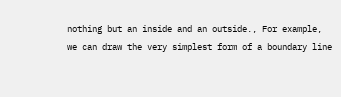nothing but an inside and an outside., For example, we can draw the very simplest form of a boundary line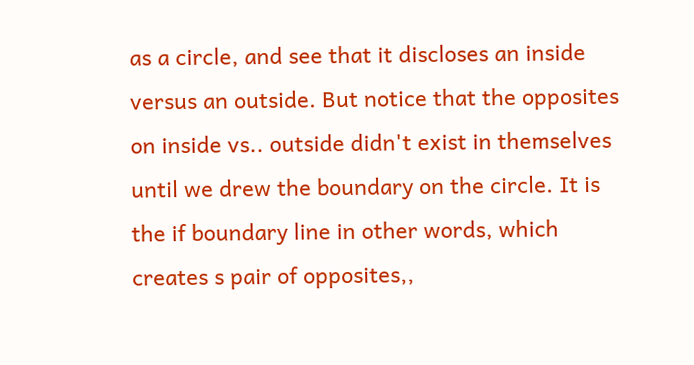as a circle, and see that it discloses an inside versus an outside. But notice that the opposites on inside vs.. outside didn't exist in themselves until we drew the boundary on the circle. It is the if boundary line in other words, which creates s pair of opposites,,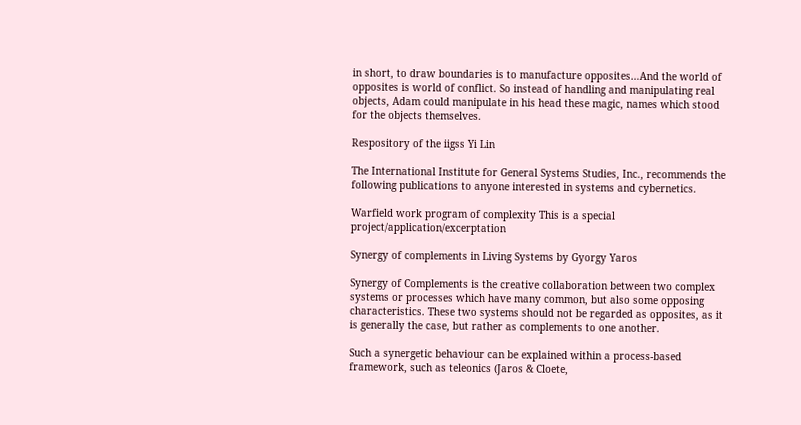in short, to draw boundaries is to manufacture opposites…And the world of opposites is world of conflict. So instead of handling and manipulating real objects, Adam could manipulate in his head these magic, names which stood for the objects themselves.

Respository of the iigss Yi Lin

The International Institute for General Systems Studies, Inc., recommends the following publications to anyone interested in systems and cybernetics.

Warfield work program of complexity This is a special project/application/excerptation

Synergy of complements in Living Systems by Gyorgy Yaros

Synergy of Complements is the creative collaboration between two complex systems or processes which have many common, but also some opposing characteristics. These two systems should not be regarded as opposites, as it is generally the case, but rather as complements to one another.

Such a synergetic behaviour can be explained within a process-based framework, such as teleonics (Jaros & Cloete,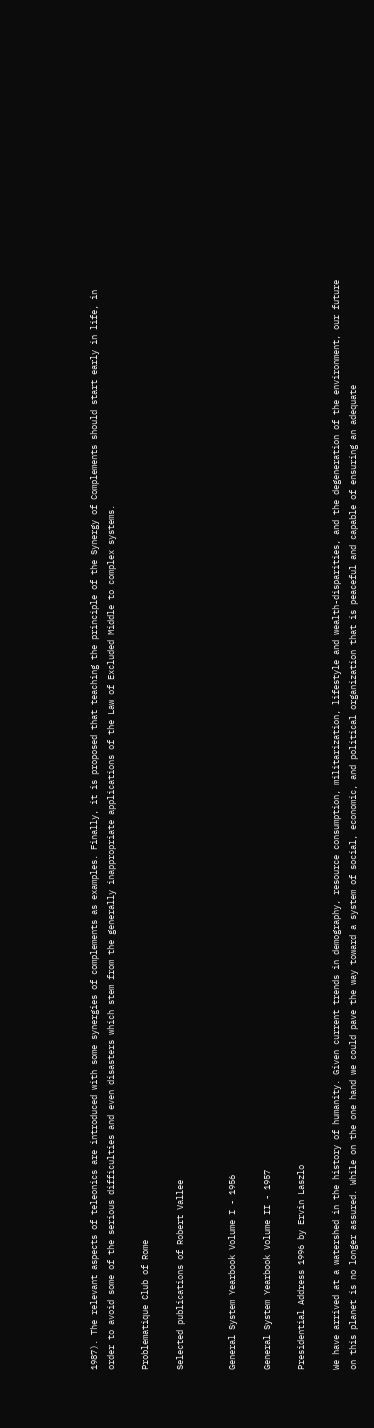1987). The relevant aspects of teleonics are introduced with some synergies of complements as examples. Finally, it is proposed that teaching the principle of the Synergy of Complements should start early in life, in order to avoid some of the serious difficulties and even disasters which stem from the generally inappropriate applications of the Law of Excluded Middle to complex systems.

Problematique Club of Rome

Selected publications of Robert Vallee


General System Yearbook Volume I - 1956

General System Yearbook Volume II - 1957

Presidential Address 1996 by Ervin Laszlo

We have arrived at a watershed in the history of humanity. Given current trends in demography, resource consumption, militarization, lifestyle and wealth-disparities, and the degeneration of the environment, our future on this planet is no longer assured. While on the one hand we could pave the way toward a system of social, economic, and political organization that is peaceful and capable of ensuring an adequate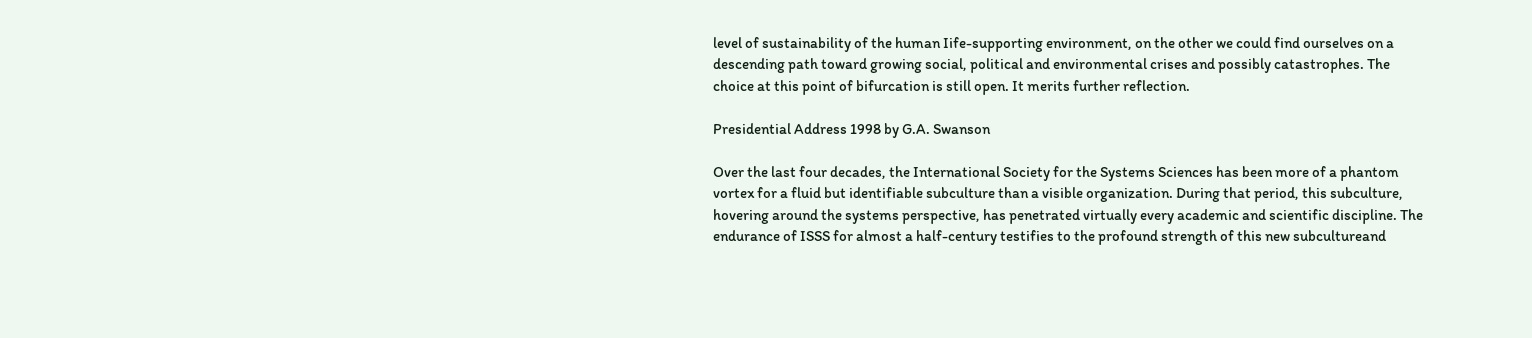level of sustainability of the human Iife-supporting environment, on the other we could find ourselves on a descending path toward growing social, political and environmental crises and possibly catastrophes. The choice at this point of bifurcation is still open. It merits further reflection.

Presidential Address 1998 by G.A. Swanson

Over the last four decades, the International Society for the Systems Sciences has been more of a phantom vortex for a fluid but identifiable subculture than a visible organization. During that period, this subculture, hovering around the systems perspective, has penetrated virtually every academic and scientific discipline. The endurance of ISSS for almost a half-century testifies to the profound strength of this new subcultureand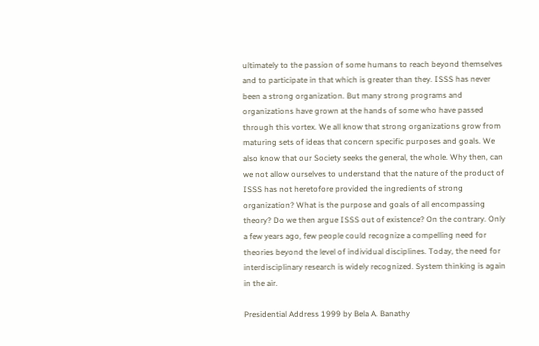ultimately to the passion of some humans to reach beyond themselves and to participate in that which is greater than they. ISSS has never been a strong organization. But many strong programs and organizations have grown at the hands of some who have passed through this vortex. We all know that strong organizations grow from maturing sets of ideas that concern specific purposes and goals. We also know that our Society seeks the general, the whole. Why then, can we not allow ourselves to understand that the nature of the product of ISSS has not heretofore provided the ingredients of strong organization? What is the purpose and goals of all encompassing theory? Do we then argue ISSS out of existence? On the contrary. Only a few years ago, few people could recognize a compelling need for theories beyond the level of individual disciplines. Today, the need for interdisciplinary research is widely recognized. System thinking is again in the air.

Presidential Address 1999 by Bela A. Banathy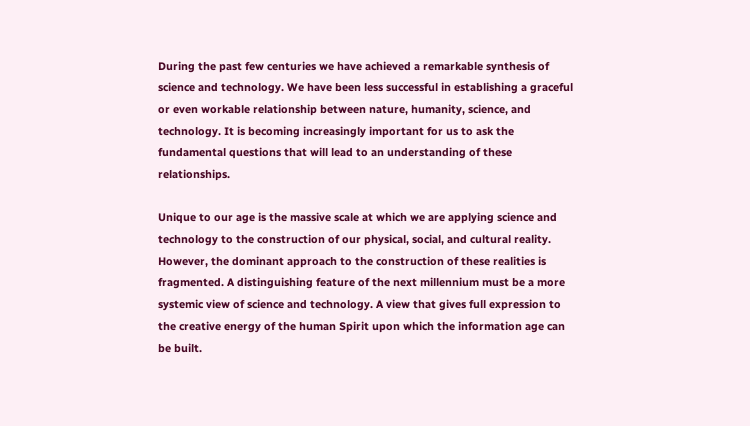During the past few centuries we have achieved a remarkable synthesis of science and technology. We have been less successful in establishing a graceful or even workable relationship between nature, humanity, science, and technology. It is becoming increasingly important for us to ask the fundamental questions that will lead to an understanding of these relationships.

Unique to our age is the massive scale at which we are applying science and technology to the construction of our physical, social, and cultural reality. However, the dominant approach to the construction of these realities is fragmented. A distinguishing feature of the next millennium must be a more systemic view of science and technology. A view that gives full expression to the creative energy of the human Spirit upon which the information age can be built.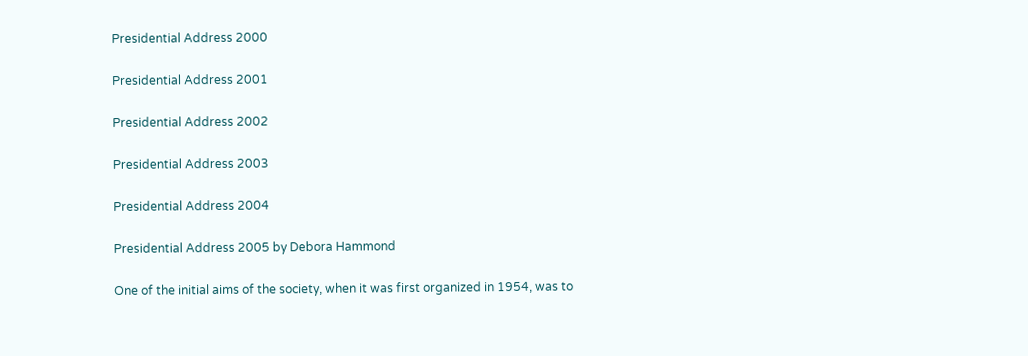Presidential Address 2000

Presidential Address 2001

Presidential Address 2002

Presidential Address 2003

Presidential Address 2004

Presidential Address 2005 by Debora Hammond

One of the initial aims of the society, when it was first organized in 1954, was to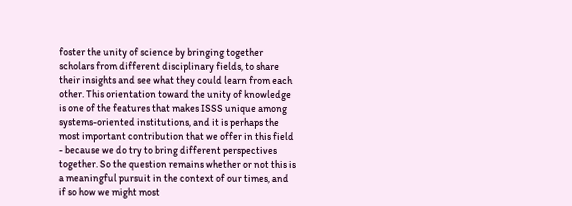foster the unity of science by bringing together scholars from different disciplinary fields, to share their insights and see what they could learn from each other. This orientation toward the unity of knowledge is one of the features that makes ISSS unique among systems-oriented institutions, and it is perhaps the most important contribution that we offer in this field - because we do try to bring different perspectives together. So the question remains whether or not this is a meaningful pursuit in the context of our times, and if so how we might most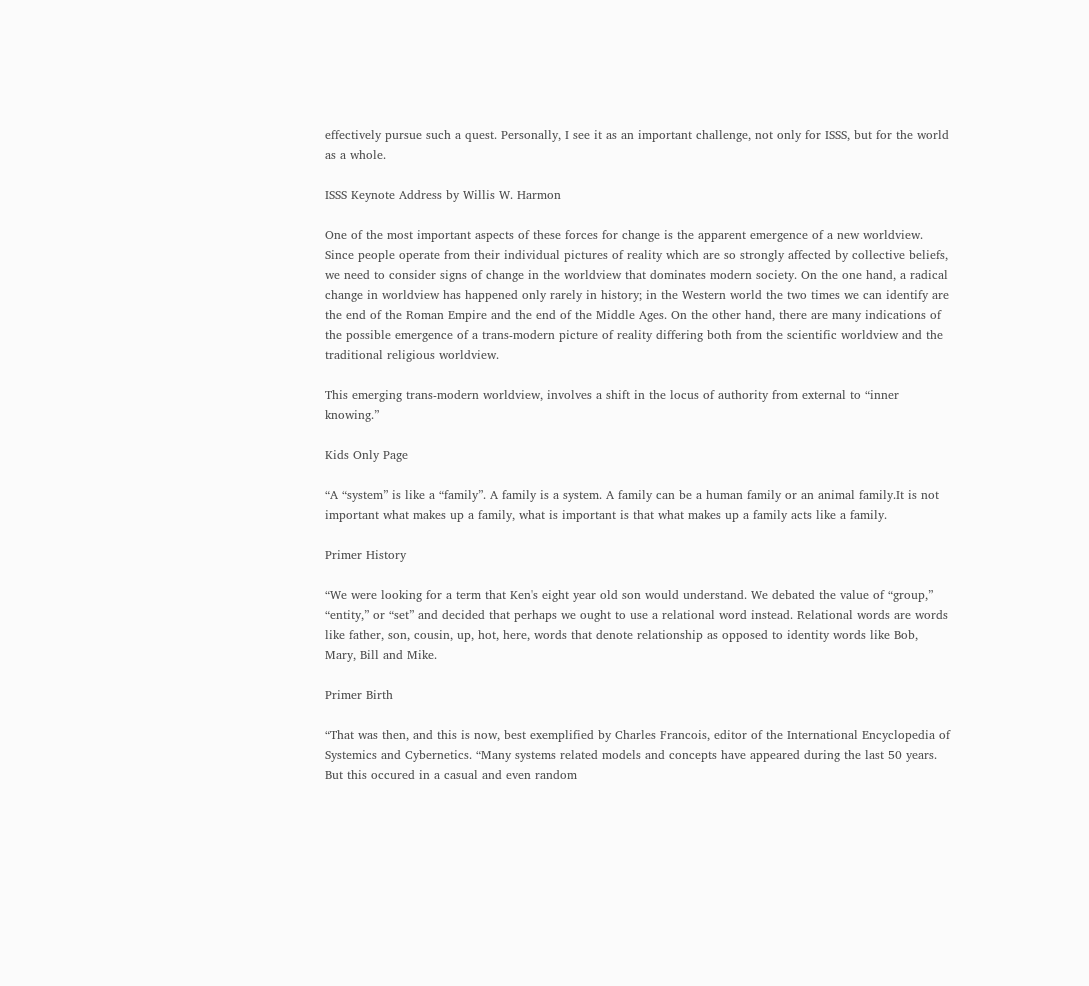effectively pursue such a quest. Personally, I see it as an important challenge, not only for ISSS, but for the world as a whole.

ISSS Keynote Address by Willis W. Harmon

One of the most important aspects of these forces for change is the apparent emergence of a new worldview. Since people operate from their individual pictures of reality which are so strongly affected by collective beliefs, we need to consider signs of change in the worldview that dominates modern society. On the one hand, a radical change in worldview has happened only rarely in history; in the Western world the two times we can identify are the end of the Roman Empire and the end of the Middle Ages. On the other hand, there are many indications of the possible emergence of a trans-modern picture of reality differing both from the scientific worldview and the traditional religious worldview.

This emerging trans-modern worldview, involves a shift in the locus of authority from external to “inner knowing.”

Kids Only Page

“A “system” is like a “family”. A family is a system. A family can be a human family or an animal family.It is not important what makes up a family, what is important is that what makes up a family acts like a family.

Primer History

“We were looking for a term that Ken's eight year old son would understand. We debated the value of “group,” “entity,” or “set” and decided that perhaps we ought to use a relational word instead. Relational words are words like father, son, cousin, up, hot, here, words that denote relationship as opposed to identity words like Bob, Mary, Bill and Mike.

Primer Birth

“That was then, and this is now, best exemplified by Charles Francois, editor of the International Encyclopedia of Systemics and Cybernetics. “Many systems related models and concepts have appeared during the last 50 years. But this occured in a casual and even random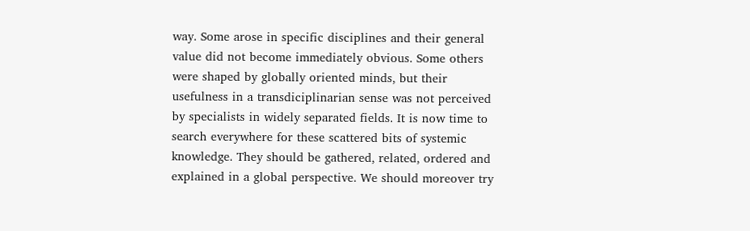way. Some arose in specific disciplines and their general value did not become immediately obvious. Some others were shaped by globally oriented minds, but their usefulness in a transdiciplinarian sense was not perceived by specialists in widely separated fields. It is now time to search everywhere for these scattered bits of systemic knowledge. They should be gathered, related, ordered and explained in a global perspective. We should moreover try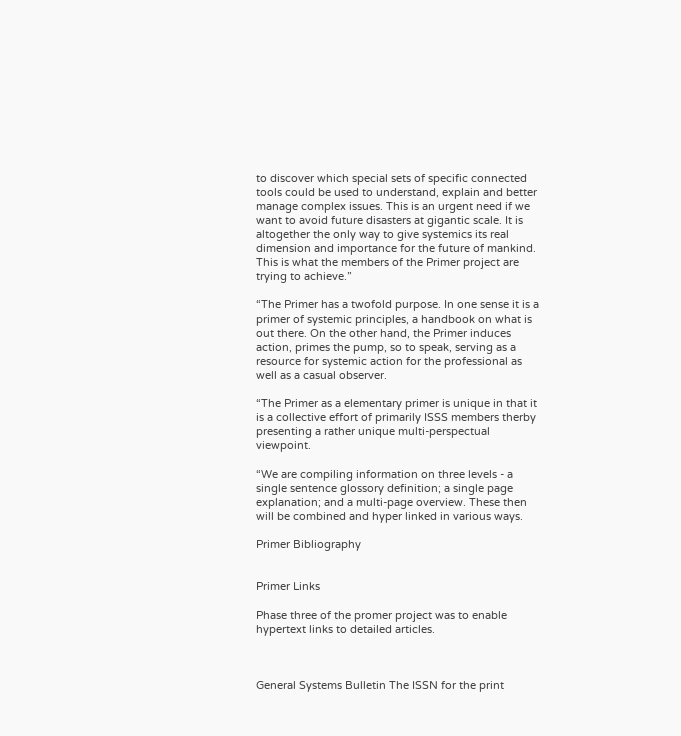to discover which special sets of specific connected tools could be used to understand, explain and better manage complex issues. This is an urgent need if we want to avoid future disasters at gigantic scale. It is altogether the only way to give systemics its real dimension and importance for the future of mankind. This is what the members of the Primer project are trying to achieve.”

“The Primer has a twofold purpose. In one sense it is a primer of systemic principles, a handbook on what is out there. On the other hand, the Primer induces action, primes the pump, so to speak, serving as a resource for systemic action for the professional as well as a casual observer.

“The Primer as a elementary primer is unique in that it is a collective effort of primarily ISSS members therby presenting a rather unique multi-perspectual viewpoint.

“We are compiling information on three levels - a single sentence glossory definition; a single page explanation; and a multi-page overview. These then will be combined and hyper linked in various ways.

Primer Bibliography


Primer Links

Phase three of the promer project was to enable hypertext links to detailed articles.



General Systems Bulletin The ISSN for the print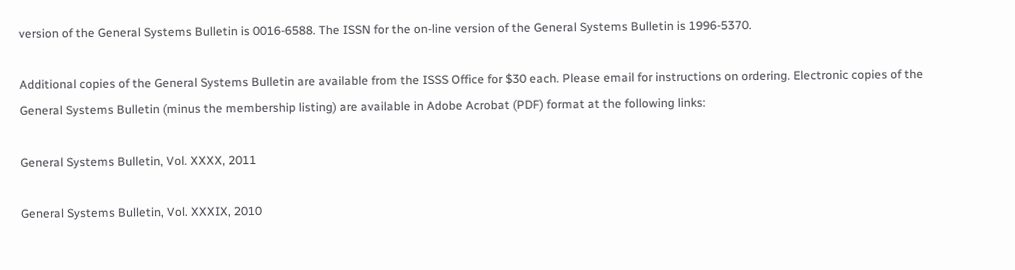version of the General Systems Bulletin is 0016-6588. The ISSN for the on-line version of the General Systems Bulletin is 1996-5370.

Additional copies of the General Systems Bulletin are available from the ISSS Office for $30 each. Please email for instructions on ordering. Electronic copies of the General Systems Bulletin (minus the membership listing) are available in Adobe Acrobat (PDF) format at the following links:

General Systems Bulletin, Vol. XXXX, 2011

General Systems Bulletin, Vol. XXXIX, 2010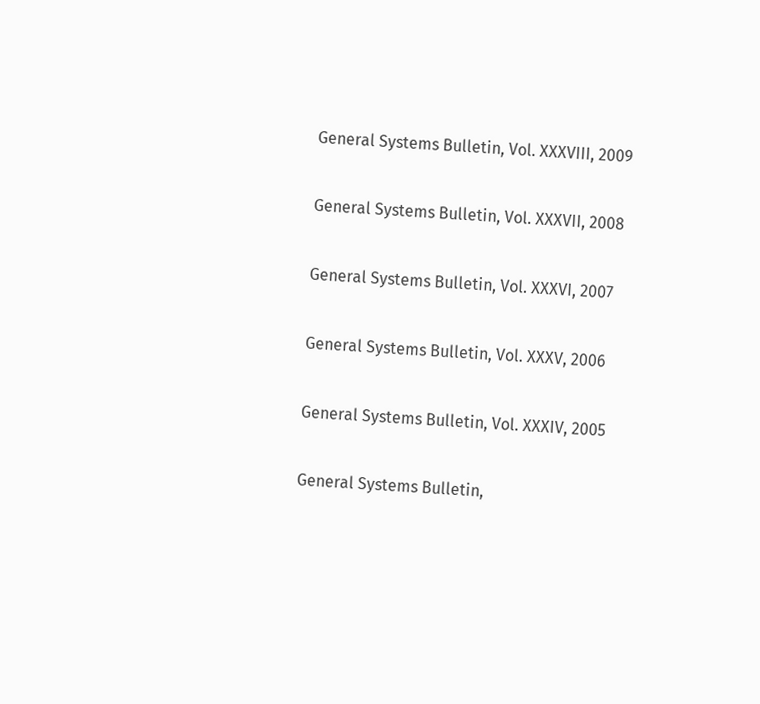General Systems Bulletin, Vol. XXXVIII, 2009

General Systems Bulletin, Vol. XXXVII, 2008

General Systems Bulletin, Vol. XXXVI, 2007

General Systems Bulletin, Vol. XXXV, 2006

General Systems Bulletin, Vol. XXXIV, 2005

General Systems Bulletin,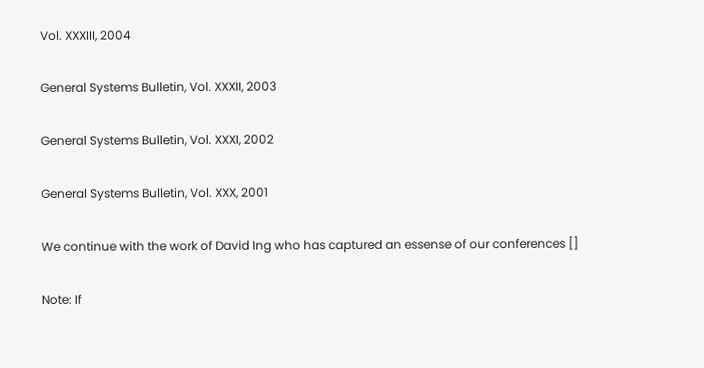Vol. XXXIII, 2004

General Systems Bulletin, Vol. XXXII, 2003

General Systems Bulletin, Vol. XXXI, 2002

General Systems Bulletin, Vol. XXX, 2001

We continue with the work of David Ing who has captured an essense of our conferences []

Note: If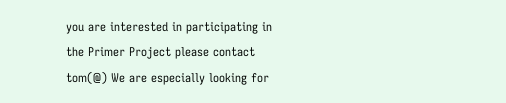you are interested in participating in the Primer Project please contact tom(@) We are especially looking for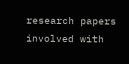research papers involved with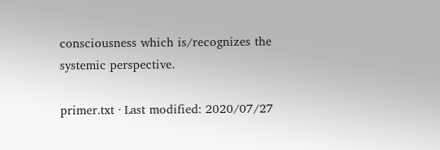consciousness which is/recognizes the systemic perspective.

primer.txt · Last modified: 2020/07/27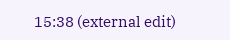15:38 (external edit)